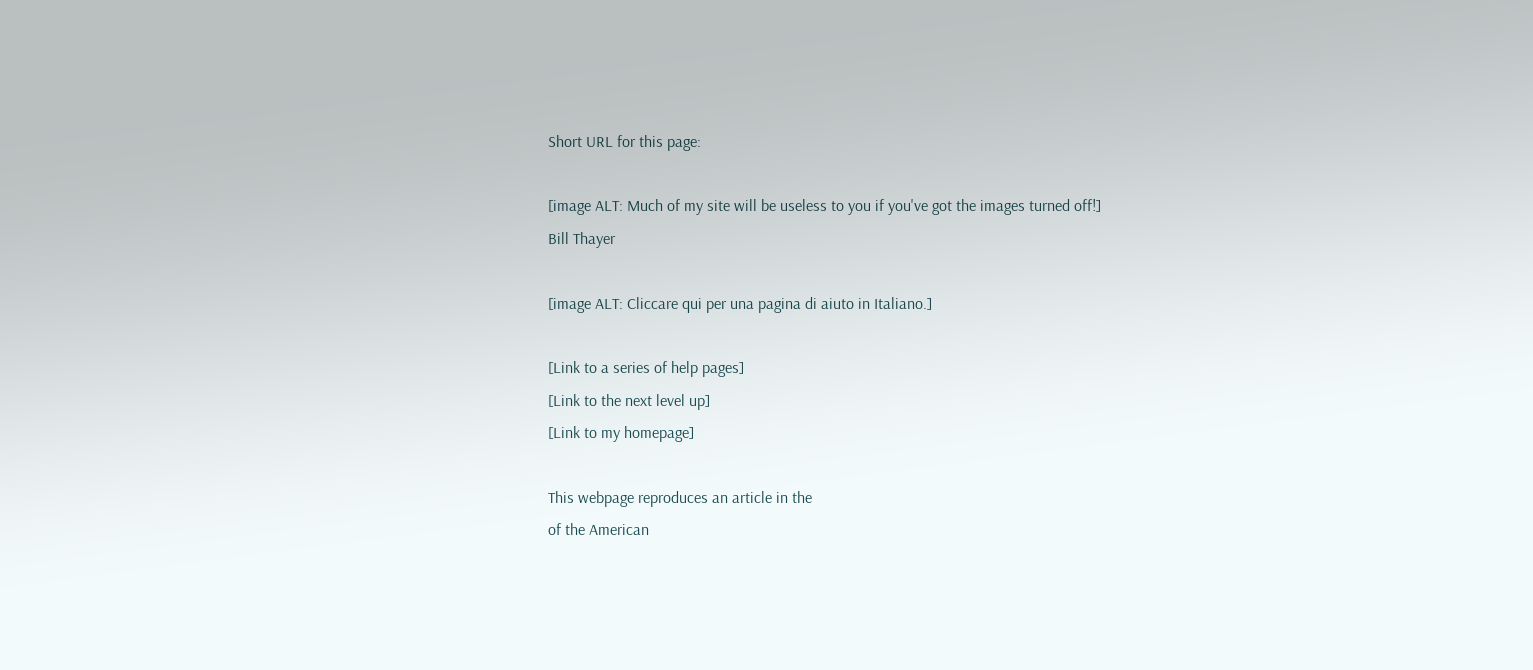Short URL for this page:

[image ALT: Much of my site will be useless to you if you've got the images turned off!]
Bill Thayer

[image ALT: Cliccare qui per una pagina di aiuto in Italiano.]

[Link to a series of help pages]
[Link to the next level up]
[Link to my homepage]

This webpage reproduces an article in the
of the American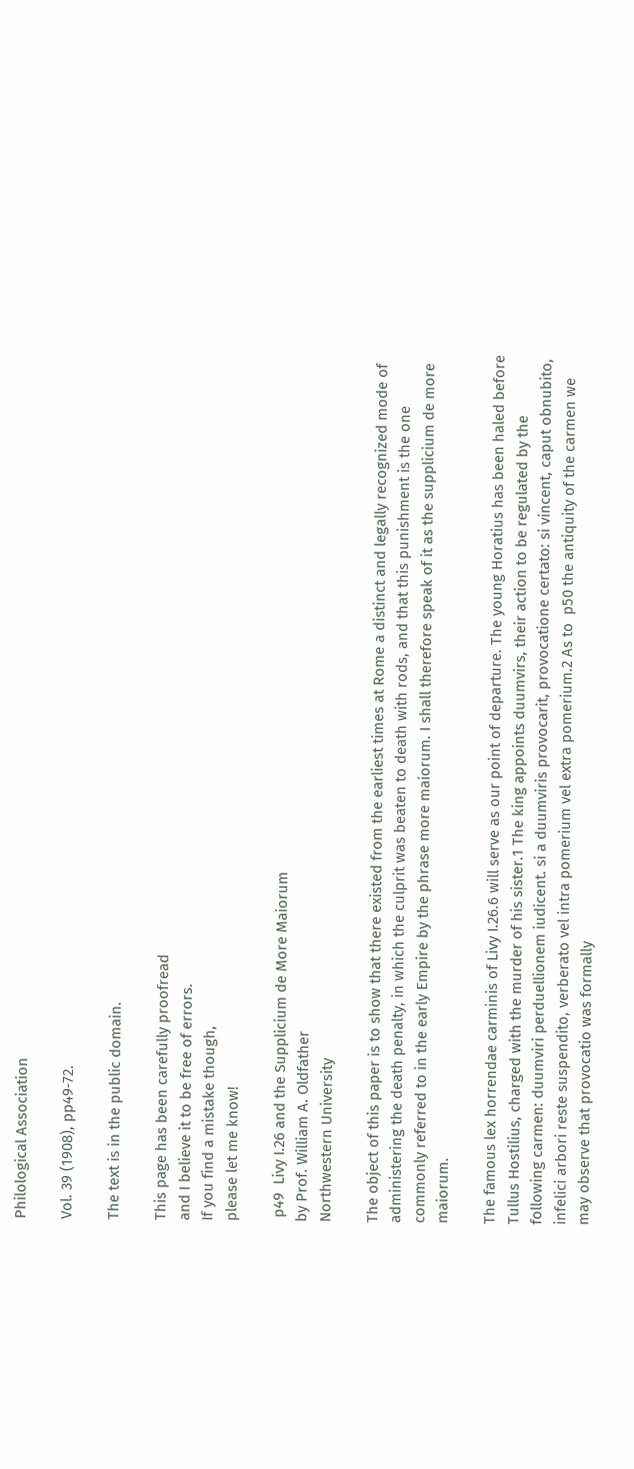Philological Association

Vol. 39 (1908), pp49‑72.

The text is in the public domain.

This page has been carefully proofread
and I believe it to be free of errors.
If you find a mistake though,
please let me know!

 p49  Livy I.26 and the Supplicium de More Maiorum
by Prof. William A. Oldfather
Northwestern University

The object of this paper is to show that there existed from the earliest times at Rome a distinct and legally recognized mode of administering the death penalty, in which the culprit was beaten to death with rods, and that this punishment is the one commonly referred to in the early Empire by the phrase more maiorum. I shall therefore speak of it as the supplicium de more maiorum.

The famous lex horrendae carminis of Livy I.26.6 will serve as our point of departure. The young Horatius has been haled before Tullus Hostilius, charged with the murder of his sister.1 The king appoints duumvirs, their action to be regulated by the following carmen: duumviri perduellionem iudicent. si a duumviris provocarit, provocatione certato: si vincent, caput obnubito, infelici arbori reste suspendito, verberato vel intra pomerium vel extra pomerium.2 As to  p50 the antiquity of the carmen we may observe that provocatio was formally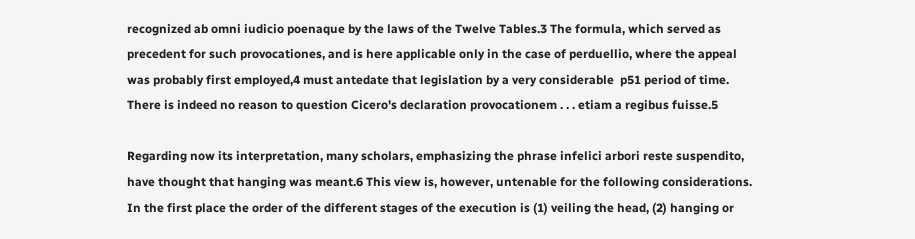recognized ab omni iudicio poenaque by the laws of the Twelve Tables.3 The formula, which served as precedent for such provocationes, and is here applicable only in the case of perduellio, where the appeal was probably first employed,4 must antedate that legislation by a very considerable  p51 period of time. There is indeed no reason to question Cicero's declaration provocationem . . . etiam a regibus fuisse.5

Regarding now its interpretation, many scholars, emphasizing the phrase infelici arbori reste suspendito, have thought that hanging was meant.6 This view is, however, untenable for the following considerations. In the first place the order of the different stages of the execution is (1) veiling the head, (2) hanging or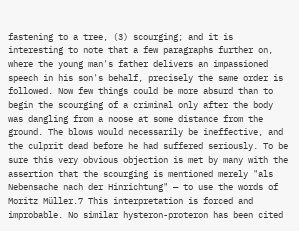fastening to a tree, (3) scourging; and it is interesting to note that a few paragraphs further on, where the young man's father delivers an impassioned speech in his son's behalf, precisely the same order is followed. Now few things could be more absurd than to begin the scourging of a criminal only after the body was dangling from a noose at some distance from the ground. The blows would necessarily be ineffective, and the culprit dead before he had suffered seriously. To be sure this very obvious objection is met by many with the assertion that the scourging is mentioned merely "als Nebensache nach der Hinrichtung" — to use the words of Moritz Müller.7 This interpretation is forced and improbable. No similar hysteron-proteron has been cited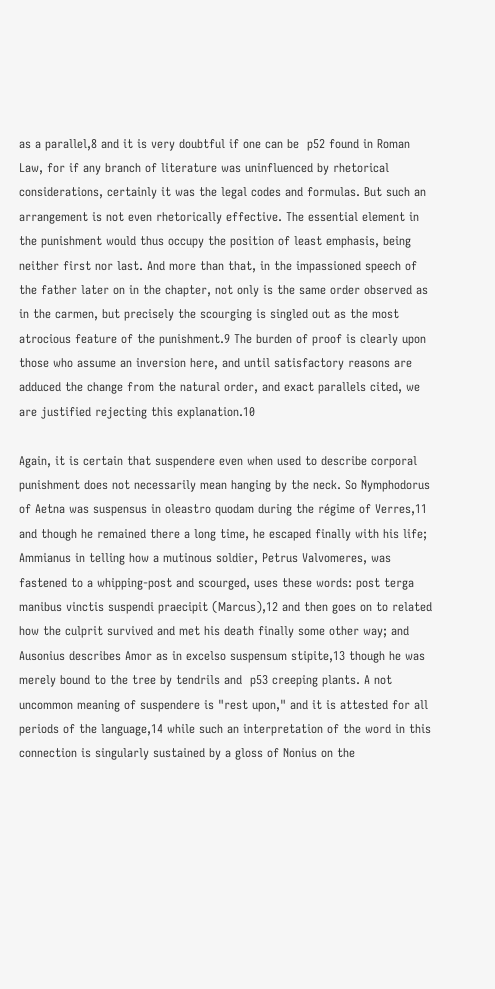as a parallel,8 and it is very doubtful if one can be  p52 found in Roman Law, for if any branch of literature was uninfluenced by rhetorical considerations, certainly it was the legal codes and formulas. But such an arrangement is not even rhetorically effective. The essential element in the punishment would thus occupy the position of least emphasis, being neither first nor last. And more than that, in the impassioned speech of the father later on in the chapter, not only is the same order observed as in the carmen, but precisely the scourging is singled out as the most atrocious feature of the punishment.9 The burden of proof is clearly upon those who assume an inversion here, and until satisfactory reasons are adduced the change from the natural order, and exact parallels cited, we are justified rejecting this explanation.10

Again, it is certain that suspendere even when used to describe corporal punishment does not necessarily mean hanging by the neck. So Nymphodorus of Aetna was suspensus in oleastro quodam during the régime of Verres,11 and though he remained there a long time, he escaped finally with his life; Ammianus in telling how a mutinous soldier, Petrus Valvomeres, was fastened to a whipping-post and scourged, uses these words: post terga manibus vinctis suspendi praecipit (Marcus),12 and then goes on to related how the culprit survived and met his death finally some other way; and Ausonius describes Amor as in excelso suspensum stipite,13 though he was merely bound to the tree by tendrils and  p53 creeping plants. A not uncommon meaning of suspendere is "rest upon," and it is attested for all periods of the language,14 while such an interpretation of the word in this connection is singularly sustained by a gloss of Nonius on the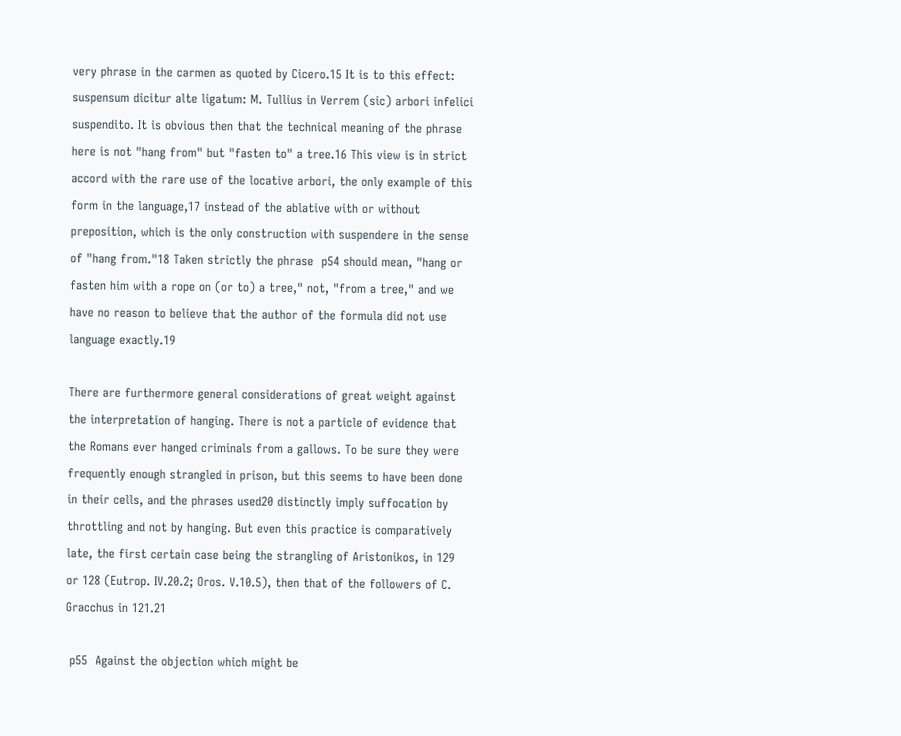very phrase in the carmen as quoted by Cicero.15 It is to this effect: suspensum dicitur alte ligatum: M. Tullius in Verrem (sic) arbori infelici suspendito. It is obvious then that the technical meaning of the phrase here is not "hang from" but "fasten to" a tree.16 This view is in strict accord with the rare use of the locative arbori, the only example of this form in the language,17 instead of the ablative with or without preposition, which is the only construction with suspendere in the sense of "hang from."18 Taken strictly the phrase  p54 should mean, "hang or fasten him with a rope on (or to) a tree," not, "from a tree," and we have no reason to believe that the author of the formula did not use language exactly.19

There are furthermore general considerations of great weight against the interpretation of hanging. There is not a particle of evidence that the Romans ever hanged criminals from a gallows. To be sure they were frequently enough strangled in prison, but this seems to have been done in their cells, and the phrases used20 distinctly imply suffocation by throttling and not by hanging. But even this practice is comparatively late, the first certain case being the strangling of Aristonikos, in 129 or 128 (Eutrop. IV.20.2; Oros. V.10.5), then that of the followers of C. Gracchus in 121.21

 p55  Against the objection which might be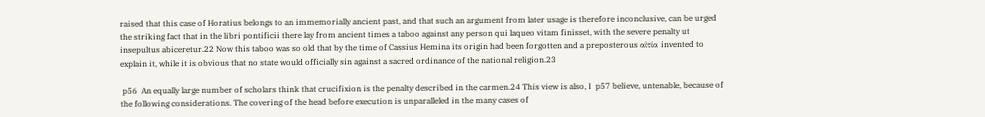raised that this case of Horatius belongs to an immemorially ancient past, and that such an argument from later usage is therefore inconclusive, can be urged the striking fact that in the libri pontificii there lay from ancient times a taboo against any person qui laqueo vitam finisset, with the severe penalty ut insepultus abiceretur.22 Now this taboo was so old that by the time of Cassius Hemina its origin had been forgotten and a preposterous αἰτία invented to explain it, while it is obvious that no state would officially sin against a sacred ordinance of the national religion.23

 p56  An equally large number of scholars think that crucifixion is the penalty described in the carmen.24 This view is also, I  p57 believe, untenable, because of the following considerations. The covering of the head before execution is unparalleled in the many cases of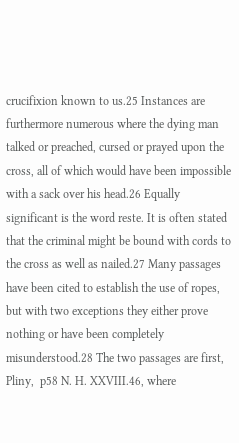crucifixion known to us.25 Instances are furthermore numerous where the dying man talked or preached, cursed or prayed upon the cross, all of which would have been impossible with a sack over his head.26 Equally significant is the word reste. It is often stated that the criminal might be bound with cords to the cross as well as nailed.27 Many passages have been cited to establish the use of ropes, but with two exceptions they either prove nothing or have been completely misunderstood.28 The two passages are first, Pliny,  p58 N. H. XXVIII.46, where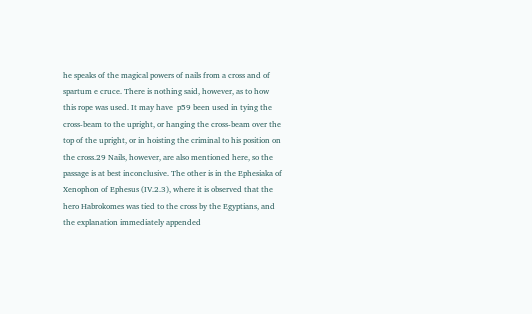he speaks of the magical powers of nails from a cross and of spartum e cruce. There is nothing said, however, as to how this rope was used. It may have  p59 been used in tying the cross-beam to the upright, or hanging the cross-beam over the top of the upright, or in hoisting the criminal to his position on the cross.29 Nails, however, are also mentioned here, so the passage is at best inconclusive. The other is in the Ephesiaka of Xenophon of Ephesus (IV.2.3), where it is observed that the hero Habrokomes was tied to the cross by the Egyptians, and the explanation immediately appended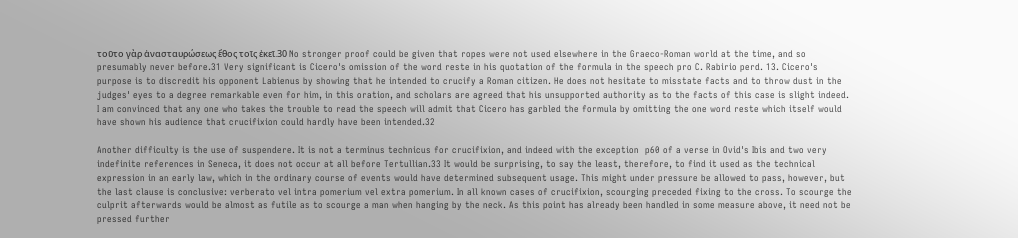τοῦτο γὰρ ἀνασταυρώσεως ἔθος τοῖς ἐκεῖ.30 No stronger proof could be given that ropes were not used elsewhere in the Graeco-Roman world at the time, and so presumably never before.31 Very significant is Cicero's omission of the word reste in his quotation of the formula in the speech pro C. Rabirio perd. 13. Cicero's purpose is to discredit his opponent Labienus by showing that he intended to crucify a Roman citizen. He does not hesitate to misstate facts and to throw dust in the judges' eyes to a degree remarkable even for him, in this oration, and scholars are agreed that his unsupported authority as to the facts of this case is slight indeed. I am convinced that any one who takes the trouble to read the speech will admit that Cicero has garbled the formula by omitting the one word reste which itself would have shown his audience that crucifixion could hardly have been intended.32

Another difficulty is the use of suspendere. It is not a terminus technicus for crucifixion, and indeed with the exception  p60 of a verse in Ovid's Ibis and two very indefinite references in Seneca, it does not occur at all before Tertullian.33 It would be surprising, to say the least, therefore, to find it used as the technical expression in an early law, which in the ordinary course of events would have determined subsequent usage. This might under pressure be allowed to pass, however, but the last clause is conclusive: verberato vel intra pomerium vel extra pomerium. In all known cases of crucifixion, scourging preceded fixing to the cross. To scourge the culprit afterwards would be almost as futile as to scourge a man when hanging by the neck. As this point has already been handled in some measure above, it need not be pressed further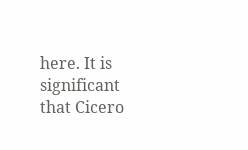here. It is significant that Cicero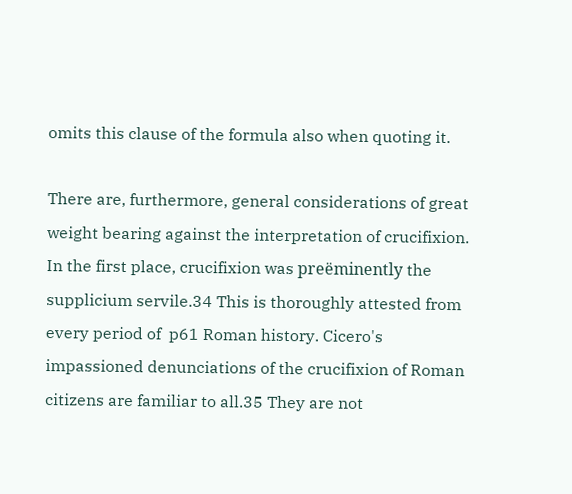omits this clause of the formula also when quoting it.

There are, furthermore, general considerations of great weight bearing against the interpretation of crucifixion. In the first place, crucifixion was preëminently the supplicium servile.34 This is thoroughly attested from every period of  p61 Roman history. Cicero's impassioned denunciations of the crucifixion of Roman citizens are familiar to all.35 They are not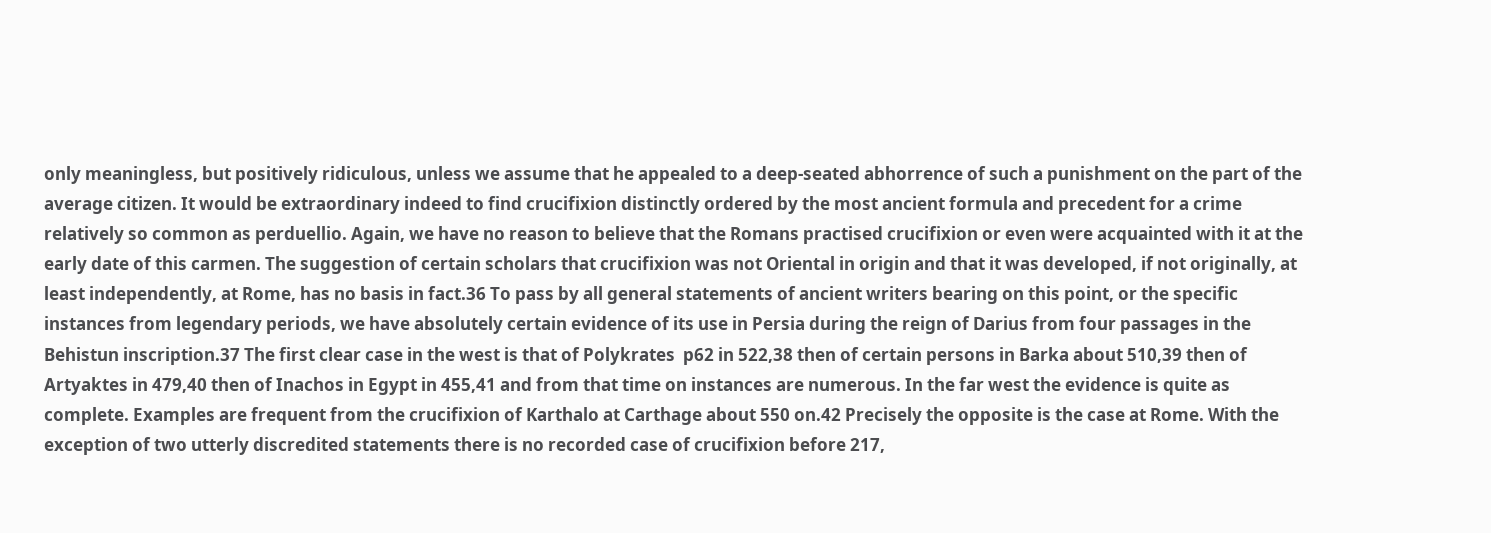only meaningless, but positively ridiculous, unless we assume that he appealed to a deep-seated abhorrence of such a punishment on the part of the average citizen. It would be extraordinary indeed to find crucifixion distinctly ordered by the most ancient formula and precedent for a crime relatively so common as perduellio. Again, we have no reason to believe that the Romans practised crucifixion or even were acquainted with it at the early date of this carmen. The suggestion of certain scholars that crucifixion was not Oriental in origin and that it was developed, if not originally, at least independently, at Rome, has no basis in fact.36 To pass by all general statements of ancient writers bearing on this point, or the specific instances from legendary periods, we have absolutely certain evidence of its use in Persia during the reign of Darius from four passages in the Behistun inscription.37 The first clear case in the west is that of Polykrates  p62 in 522,38 then of certain persons in Barka about 510,39 then of Artyaktes in 479,40 then of Inachos in Egypt in 455,41 and from that time on instances are numerous. In the far west the evidence is quite as complete. Examples are frequent from the crucifixion of Karthalo at Carthage about 550 on.42 Precisely the opposite is the case at Rome. With the exception of two utterly discredited statements there is no recorded case of crucifixion before 217,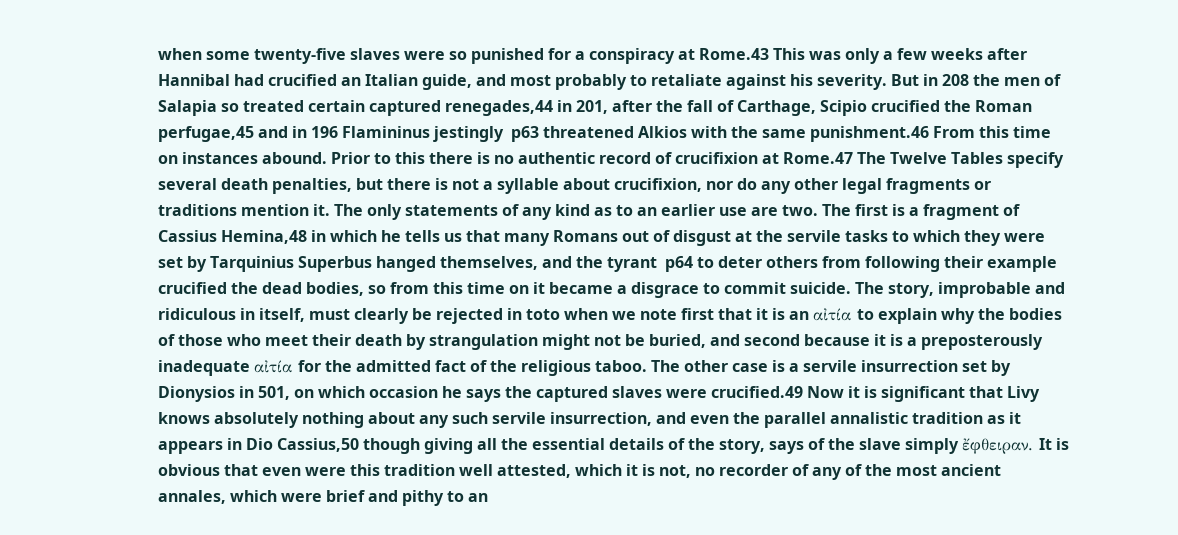when some twenty-five slaves were so punished for a conspiracy at Rome.43 This was only a few weeks after Hannibal had crucified an Italian guide, and most probably to retaliate against his severity. But in 208 the men of Salapia so treated certain captured renegades,44 in 201, after the fall of Carthage, Scipio crucified the Roman perfugae,45 and in 196 Flamininus jestingly  p63 threatened Alkios with the same punishment.46 From this time on instances abound. Prior to this there is no authentic record of crucifixion at Rome.47 The Twelve Tables specify several death penalties, but there is not a syllable about crucifixion, nor do any other legal fragments or traditions mention it. The only statements of any kind as to an earlier use are two. The first is a fragment of Cassius Hemina,48 in which he tells us that many Romans out of disgust at the servile tasks to which they were set by Tarquinius Superbus hanged themselves, and the tyrant  p64 to deter others from following their example crucified the dead bodies, so from this time on it became a disgrace to commit suicide. The story, improbable and ridiculous in itself, must clearly be rejected in toto when we note first that it is an αἰτία to explain why the bodies of those who meet their death by strangulation might not be buried, and second because it is a preposterously inadequate αἰτία for the admitted fact of the religious taboo. The other case is a servile insurrection set by Dionysios in 501, on which occasion he says the captured slaves were crucified.49 Now it is significant that Livy knows absolutely nothing about any such servile insurrection, and even the parallel annalistic tradition as it appears in Dio Cassius,50 though giving all the essential details of the story, says of the slave simply ἔφθειραν. It is obvious that even were this tradition well attested, which it is not, no recorder of any of the most ancient annales, which were brief and pithy to an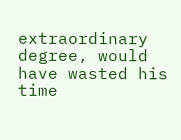extraordinary degree, would have wasted his time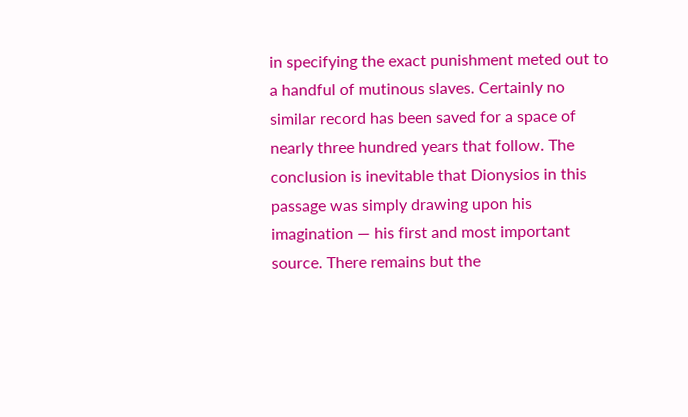in specifying the exact punishment meted out to a handful of mutinous slaves. Certainly no similar record has been saved for a space of nearly three hundred years that follow. The conclusion is inevitable that Dionysios in this passage was simply drawing upon his imagination — his first and most important source. There remains but the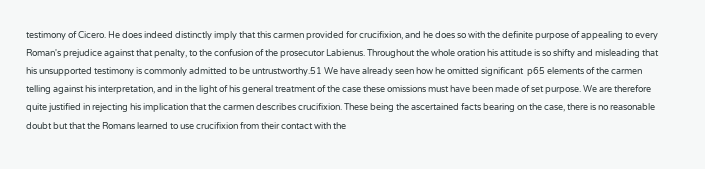testimony of Cicero. He does indeed distinctly imply that this carmen provided for crucifixion, and he does so with the definite purpose of appealing to every Roman's prejudice against that penalty, to the confusion of the prosecutor Labienus. Throughout the whole oration his attitude is so shifty and misleading that his unsupported testimony is commonly admitted to be untrustworthy.51 We have already seen how he omitted significant  p65 elements of the carmen telling against his interpretation, and in the light of his general treatment of the case these omissions must have been made of set purpose. We are therefore quite justified in rejecting his implication that the carmen describes crucifixion. These being the ascertained facts bearing on the case, there is no reasonable doubt but that the Romans learned to use crucifixion from their contact with the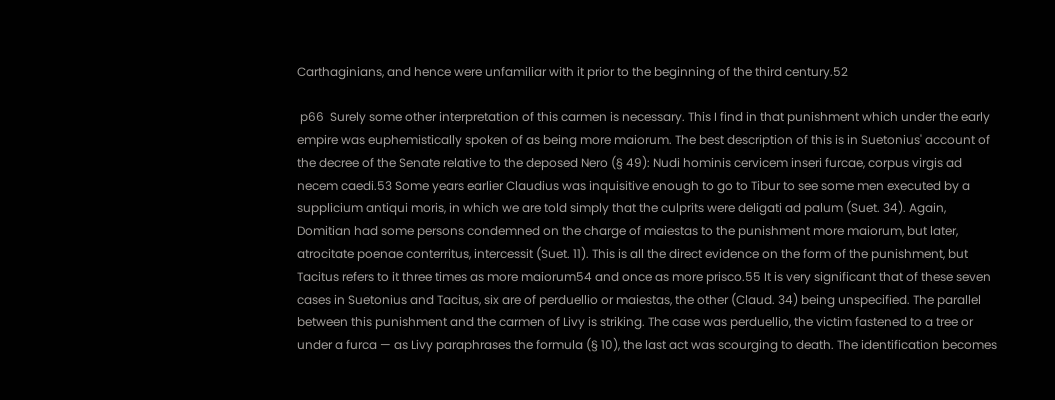Carthaginians, and hence were unfamiliar with it prior to the beginning of the third century.52

 p66  Surely some other interpretation of this carmen is necessary. This I find in that punishment which under the early empire was euphemistically spoken of as being more maiorum. The best description of this is in Suetonius' account of the decree of the Senate relative to the deposed Nero (§ 49): Nudi hominis cervicem inseri furcae, corpus virgis ad necem caedi.53 Some years earlier Claudius was inquisitive enough to go to Tibur to see some men executed by a supplicium antiqui moris, in which we are told simply that the culprits were deligati ad palum (Suet. 34). Again, Domitian had some persons condemned on the charge of maiestas to the punishment more maiorum, but later, atrocitate poenae conterritus, intercessit (Suet. 11). This is all the direct evidence on the form of the punishment, but Tacitus refers to it three times as more maiorum54 and once as more prisco.55 It is very significant that of these seven cases in Suetonius and Tacitus, six are of perduellio or maiestas, the other (Claud. 34) being unspecified. The parallel between this punishment and the carmen of Livy is striking. The case was perduellio, the victim fastened to a tree or under a furca — as Livy paraphrases the formula (§ 10), the last act was scourging to death. The identification becomes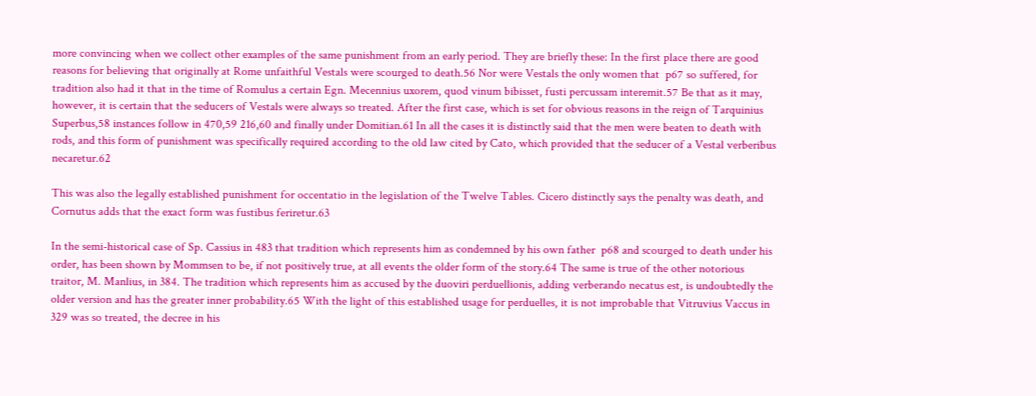more convincing when we collect other examples of the same punishment from an early period. They are briefly these: In the first place there are good reasons for believing that originally at Rome unfaithful Vestals were scourged to death.56 Nor were Vestals the only women that  p67 so suffered, for tradition also had it that in the time of Romulus a certain Egn. Mecennius uxorem, quod vinum bibisset, fusti percussam interemit.57 Be that as it may, however, it is certain that the seducers of Vestals were always so treated. After the first case, which is set for obvious reasons in the reign of Tarquinius Superbus,58 instances follow in 470,59 216,60 and finally under Domitian.61 In all the cases it is distinctly said that the men were beaten to death with rods, and this form of punishment was specifically required according to the old law cited by Cato, which provided that the seducer of a Vestal verberibus necaretur.62

This was also the legally established punishment for occentatio in the legislation of the Twelve Tables. Cicero distinctly says the penalty was death, and Cornutus adds that the exact form was fustibus feriretur.63

In the semi-historical case of Sp. Cassius in 483 that tradition which represents him as condemned by his own father  p68 and scourged to death under his order, has been shown by Mommsen to be, if not positively true, at all events the older form of the story.64 The same is true of the other notorious traitor, M. Manlius, in 384. The tradition which represents him as accused by the duoviri perduellionis, adding verberando necatus est, is undoubtedly the older version and has the greater inner probability.65 With the light of this established usage for perduelles, it is not improbable that Vitruvius Vaccus in 329 was so treated, the decree in his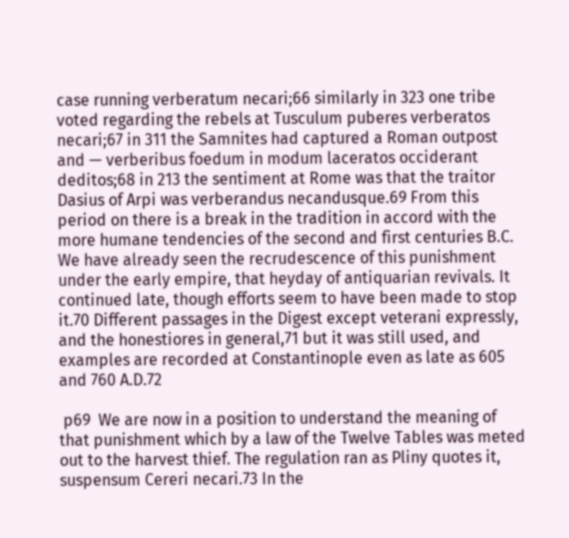case running verberatum necari;66 similarly in 323 one tribe voted regarding the rebels at Tusculum puberes verberatos necari;67 in 311 the Samnites had captured a Roman outpost and — verberibus foedum in modum laceratos occiderant deditos;68 in 213 the sentiment at Rome was that the traitor Dasius of Arpi was verberandus necandusque.69 From this period on there is a break in the tradition in accord with the more humane tendencies of the second and first centuries B.C. We have already seen the recrudescence of this punishment under the early empire, that heyday of antiquarian revivals. It continued late, though efforts seem to have been made to stop it.70 Different passages in the Digest except veterani expressly, and the honestiores in general,71 but it was still used, and examples are recorded at Constantinople even as late as 605 and 760 A.D.72

 p69  We are now in a position to understand the meaning of that punishment which by a law of the Twelve Tables was meted out to the harvest thief. The regulation ran as Pliny quotes it, suspensum Cereri necari.73 In the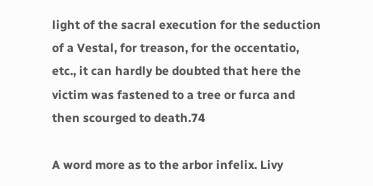light of the sacral execution for the seduction of a Vestal, for treason, for the occentatio, etc., it can hardly be doubted that here the victim was fastened to a tree or furca and then scourged to death.74

A word more as to the arbor infelix. Livy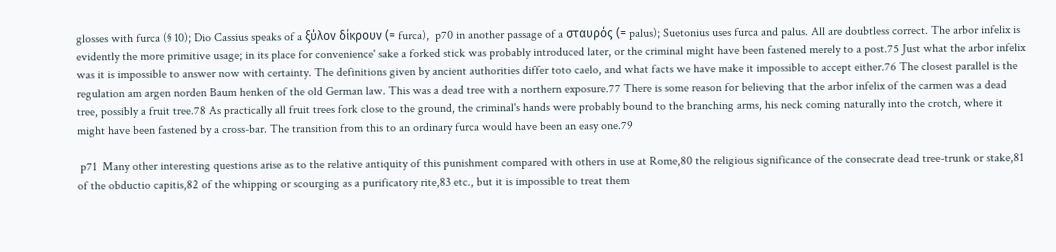glosses with furca (§ 10); Dio Cassius speaks of a ξύλον δίκρουν (= furca),  p70 in another passage of a σταυρός (= palus); Suetonius uses furca and palus. All are doubtless correct. The arbor infelix is evidently the more primitive usage; in its place for convenience' sake a forked stick was probably introduced later, or the criminal might have been fastened merely to a post.75 Just what the arbor infelix was it is impossible to answer now with certainty. The definitions given by ancient authorities differ toto caelo, and what facts we have make it impossible to accept either.76 The closest parallel is the regulation am argen norden Baum henken of the old German law. This was a dead tree with a northern exposure.77 There is some reason for believing that the arbor infelix of the carmen was a dead tree, possibly a fruit tree.78 As practically all fruit trees fork close to the ground, the criminal's hands were probably bound to the branching arms, his neck coming naturally into the crotch, where it might have been fastened by a cross-bar. The transition from this to an ordinary furca would have been an easy one.79

 p71  Many other interesting questions arise as to the relative antiquity of this punishment compared with others in use at Rome,80 the religious significance of the consecrate dead tree-trunk or stake,81 of the obductio capitis,82 of the whipping or scourging as a purificatory rite,83 etc., but it is impossible to treat them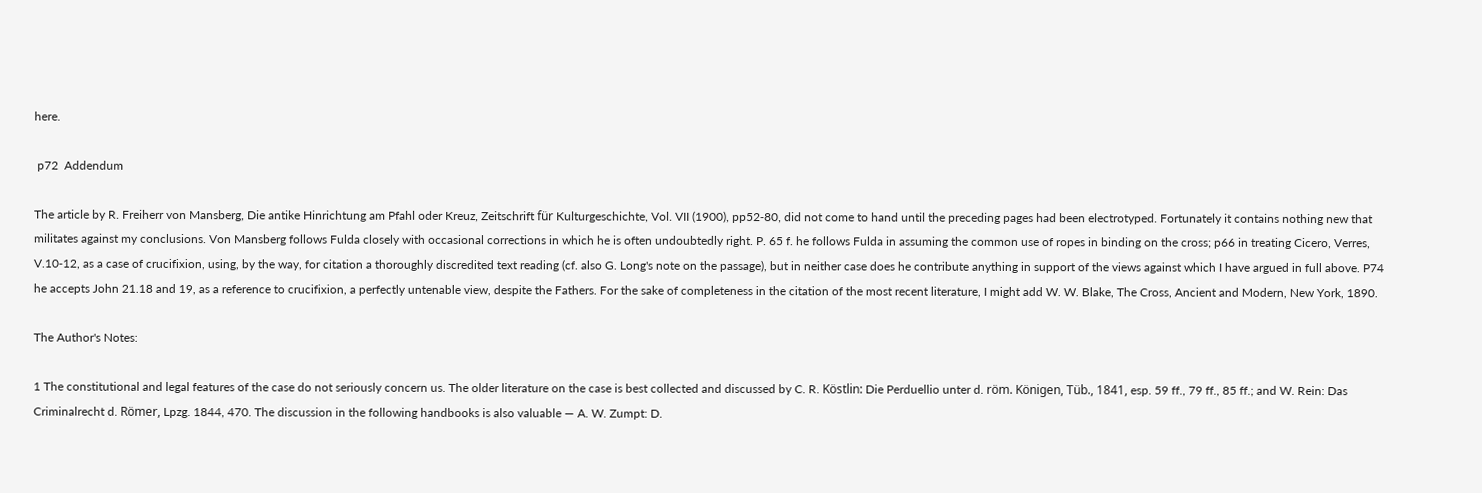here.

 p72  Addendum

The article by R. Freiherr von Mansberg, Die antike Hinrichtung am Pfahl oder Kreuz, Zeitschrift für Kulturgeschichte, Vol. VII (1900), pp52‑80, did not come to hand until the preceding pages had been electrotyped. Fortunately it contains nothing new that militates against my conclusions. Von Mansberg follows Fulda closely with occasional corrections in which he is often undoubtedly right. P. 65 f. he follows Fulda in assuming the common use of ropes in binding on the cross; p66 in treating Cicero, Verres, V.10‑12, as a case of crucifixion, using, by the way, for citation a thoroughly discredited text reading (cf. also G. Long's note on the passage), but in neither case does he contribute anything in support of the views against which I have argued in full above. P74 he accepts John 21.18 and 19, as a reference to crucifixion, a perfectly untenable view, despite the Fathers. For the sake of completeness in the citation of the most recent literature, I might add W. W. Blake, The Cross, Ancient and Modern, New York, 1890.

The Author's Notes:

1 The constitutional and legal features of the case do not seriously concern us. The older literature on the case is best collected and discussed by C. R. Köstlin: Die Perduellio unter d. röm. Königen, Tüb., 1841, esp. 59 ff., 79 ff., 85 ff.; and W. Rein: Das Criminalrecht d. Römer, Lpzg. 1844, 470. The discussion in the following handbooks is also valuable — A. W. Zumpt: D.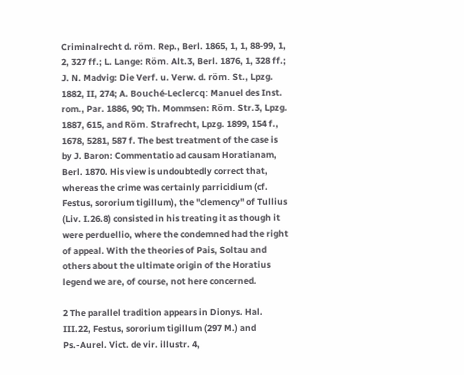Criminalrecht d. röm. Rep., Berl. 1865, 1, 1, 88‑99, 1, 2, 327 ff.; L. Lange: Röm. Alt.3, Berl. 1876, 1, 328 ff.; J. N. Madvig: Die Verf. u. Verw. d. röm. St., Lpzg. 1882, II, 274; A. Bouché-Leclercq: Manuel des Inst. rom., Par. 1886, 90; Th. Mommsen: Röm. Str.3, Lpzg. 1887, 615, and Röm. Strafrecht, Lpzg. 1899, 154 f., 1678, 5281, 587 f. The best treatment of the case is by J. Baron: Commentatio ad causam Horatianam, Berl. 1870. His view is undoubtedly correct that, whereas the crime was certainly parricidium (cf. Festus, sororium tigillum), the "clemency" of Tullius (Liv. I.26.8) consisted in his treating it as though it were perduellio, where the condemned had the right of appeal. With the theories of Pais, Soltau and others about the ultimate origin of the Horatius legend we are, of course, not here concerned.

2 The parallel tradition appears in Dionys. Hal. III.22, Festus, sororium tigillum (297 M.) and Ps.-Aurel. Vict. de vir. illustr. 4,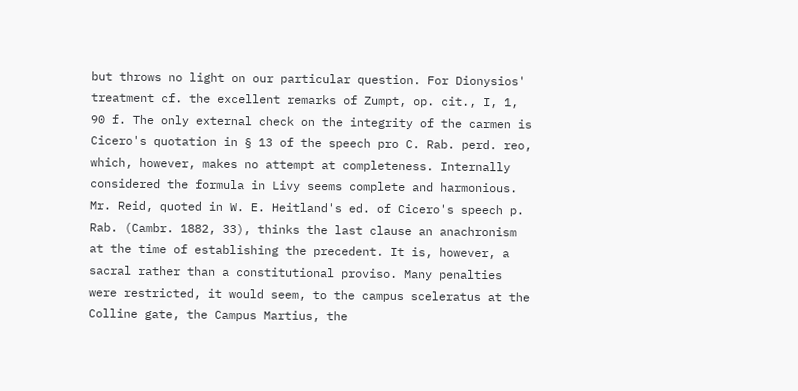but throws no light on our particular question. For Dionysios' treatment cf. the excellent remarks of Zumpt, op. cit., I, 1, 90 f. The only external check on the integrity of the carmen is Cicero's quotation in § 13 of the speech pro C. Rab. perd. reo, which, however, makes no attempt at completeness. Internally considered the formula in Livy seems complete and harmonious. Mr. Reid, quoted in W. E. Heitland's ed. of Cicero's speech p. Rab. (Cambr. 1882, 33), thinks the last clause an anachronism at the time of establishing the precedent. It is, however, a sacral rather than a constitutional proviso. Many penalties were restricted, it would seem, to the campus sceleratus at the Colline gate, the Campus Martius, the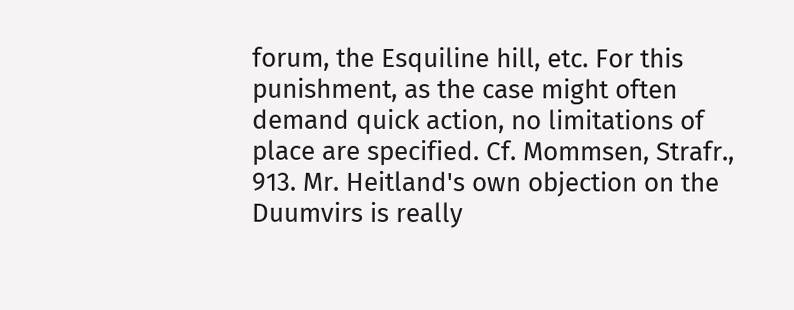forum, the Esquiline hill, etc. For this punishment, as the case might often demand quick action, no limitations of place are specified. Cf. Mommsen, Strafr., 913. Mr. Heitland's own objection on the Duumvirs is really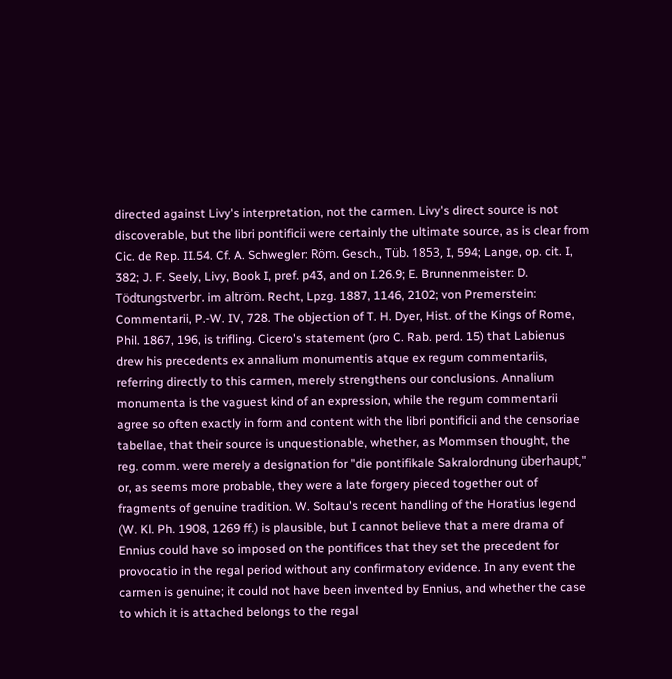directed against Livy's interpretation, not the carmen. Livy's direct source is not discoverable, but the libri pontificii were certainly the ultimate source, as is clear from Cic. de Rep. II.54. Cf. A. Schwegler: Röm. Gesch., Tüb. 1853, I, 594; Lange, op. cit. I, 382; J. F. Seely, Livy, Book I, pref. p43, and on I.26.9; E. Brunnenmeister: D. Tödtungstverbr. im altröm. Recht, Lpzg. 1887, 1146, 2102; von Premerstein: Commentarii, P.‑W. IV, 728. The objection of T. H. Dyer, Hist. of the Kings of Rome, Phil. 1867, 196, is trifling. Cicero's statement (pro C. Rab. perd. 15) that Labienus drew his precedents ex annalium monumentis atque ex regum commentariis, referring directly to this carmen, merely strengthens our conclusions. Annalium monumenta is the vaguest kind of an expression, while the regum commentarii agree so often exactly in form and content with the libri pontificii and the censoriae tabellae, that their source is unquestionable, whether, as Mommsen thought, the reg. comm. were merely a designation for "die pontifikale Sakralordnung überhaupt," or, as seems more probable, they were a late forgery pieced together out of fragments of genuine tradition. W. Soltau's recent handling of the Horatius legend (W. Kl. Ph. 1908, 1269 ff.) is plausible, but I cannot believe that a mere drama of Ennius could have so imposed on the pontifices that they set the precedent for provocatio in the regal period without any confirmatory evidence. In any event the carmen is genuine; it could not have been invented by Ennius, and whether the case to which it is attached belongs to the regal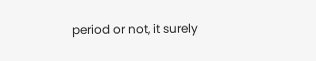period or not, it surely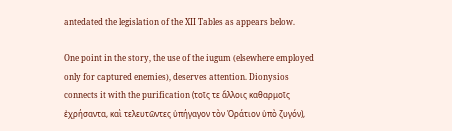antedated the legislation of the XII Tables as appears below.

One point in the story, the use of the iugum (elsewhere employed only for captured enemies), deserves attention. Dionysios connects it with the purification (τοῖς τε ἄλλοις καθαρμοῖς ἐχρήσαντα, καὶ τελευτῶντες ὑπήγαγον τὸν Ὁράτιον ὑπὸ ζυγόν),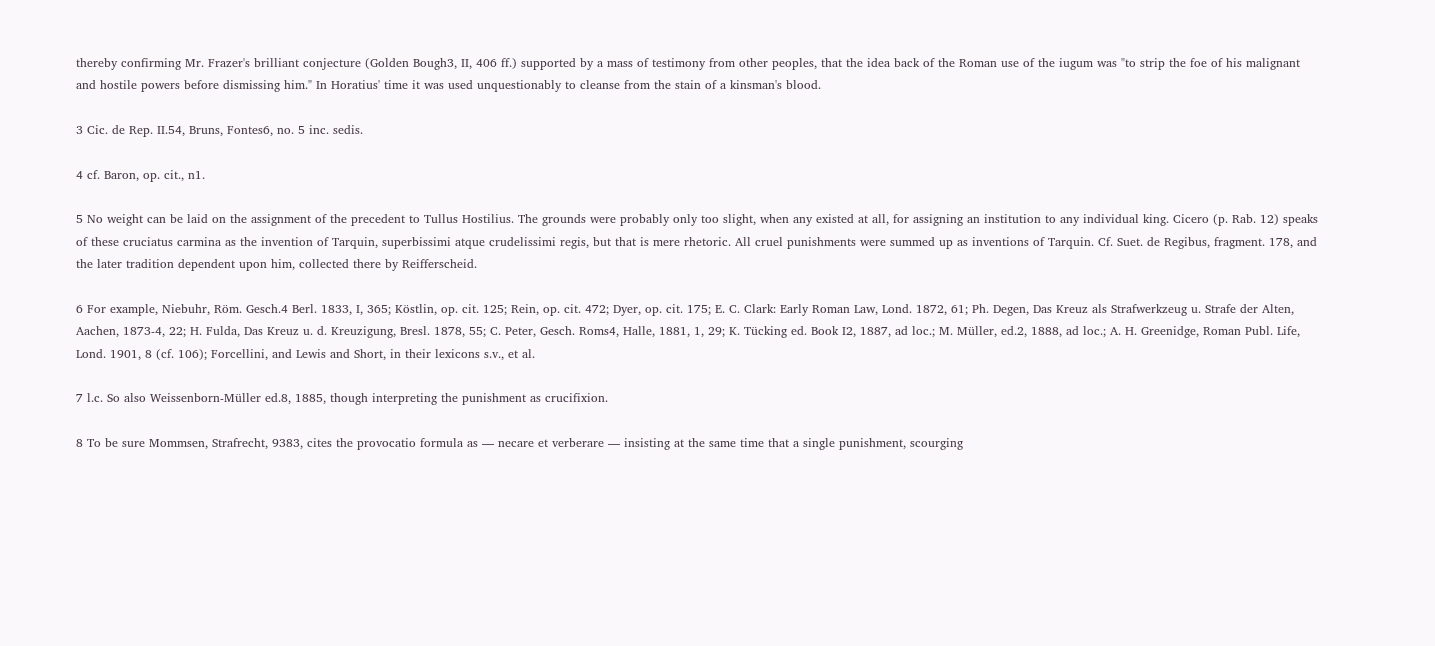thereby confirming Mr. Frazer's brilliant conjecture (Golden Bough3, II, 406 ff.) supported by a mass of testimony from other peoples, that the idea back of the Roman use of the iugum was "to strip the foe of his malignant and hostile powers before dismissing him." In Horatius' time it was used unquestionably to cleanse from the stain of a kinsman's blood.

3 Cic. de Rep. II.54, Bruns, Fontes6, no. 5 inc. sedis.

4 cf. Baron, op. cit., n1.

5 No weight can be laid on the assignment of the precedent to Tullus Hostilius. The grounds were probably only too slight, when any existed at all, for assigning an institution to any individual king. Cicero (p. Rab. 12) speaks of these cruciatus carmina as the invention of Tarquin, superbissimi atque crudelissimi regis, but that is mere rhetoric. All cruel punishments were summed up as inventions of Tarquin. Cf. Suet. de Regibus, fragment. 178, and the later tradition dependent upon him, collected there by Reifferscheid.

6 For example, Niebuhr, Röm. Gesch.4 Berl. 1833, I, 365; Köstlin, op. cit. 125; Rein, op. cit. 472; Dyer, op. cit. 175; E. C. Clark: Early Roman Law, Lond. 1872, 61; Ph. Degen, Das Kreuz als Strafwerkzeug u. Strafe der Alten, Aachen, 1873‑4, 22; H. Fulda, Das Kreuz u. d. Kreuzigung, Bresl. 1878, 55; C. Peter, Gesch. Roms4, Halle, 1881, 1, 29; K. Tücking ed. Book I2, 1887, ad loc.; M. Müller, ed.2, 1888, ad loc.; A. H. Greenidge, Roman Publ. Life, Lond. 1901, 8 (cf. 106); Forcellini, and Lewis and Short, in their lexicons s.v., et al.

7 l.c. So also Weissenborn-Müller ed.8, 1885, though interpreting the punishment as crucifixion.

8 To be sure Mommsen, Strafrecht, 9383, cites the provocatio formula as — necare et verberare — insisting at the same time that a single punishment, scourging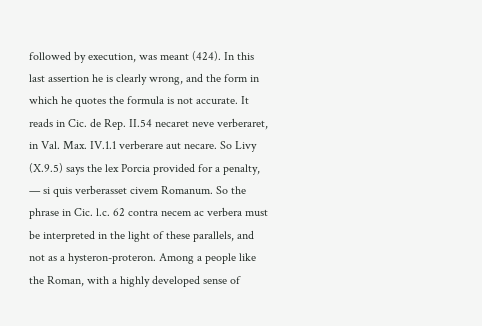followed by execution, was meant (424). In this last assertion he is clearly wrong, and the form in which he quotes the formula is not accurate. It reads in Cic. de Rep. II.54 necaret neve verberaret, in Val. Max. IV.1.1 verberare aut necare. So Livy (X.9.5) says the lex Porcia provided for a penalty, — si quis verberasset civem Romanum. So the phrase in Cic. l.c. 62 contra necem ac verbera must be interpreted in the light of these parallels, and not as a hysteron-proteron. Among a people like the Roman, with a highly developed sense of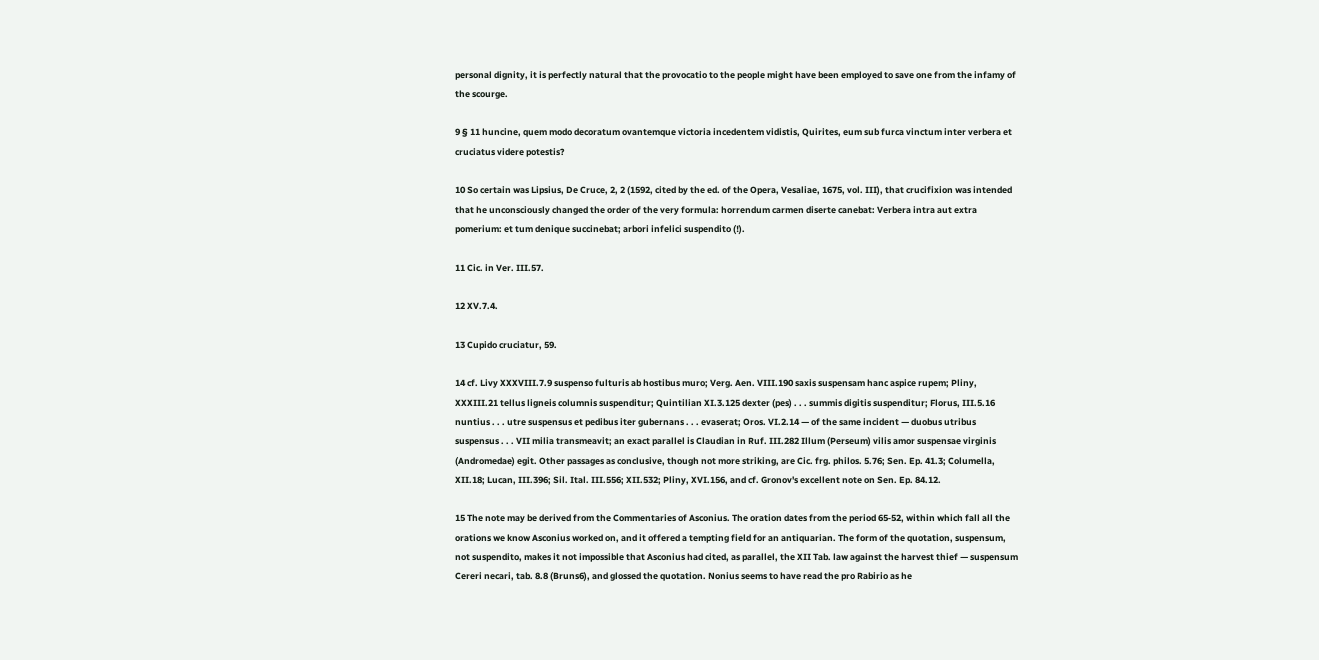personal dignity, it is perfectly natural that the provocatio to the people might have been employed to save one from the infamy of the scourge.

9 § 11 huncine, quem modo decoratum ovantemque victoria incedentem vidistis, Quirites, eum sub furca vinctum inter verbera et cruciatus videre potestis?

10 So certain was Lipsius, De Cruce, 2, 2 (1592, cited by the ed. of the Opera, Vesaliae, 1675, vol. III), that crucifixion was intended that he unconsciously changed the order of the very formula: horrendum carmen diserte canebat: Verbera intra aut extra pomerium: et tum denique succinebat; arbori infelici suspendito (!).

11 Cic. in Ver. III.57.

12 XV.7.4.

13 Cupido cruciatur, 59.

14 cf. Livy XXXVIII.7.9 suspenso fulturis ab hostibus muro; Verg. Aen. VIII.190 saxis suspensam hanc aspice rupem; Pliny, XXXIII.21 tellus ligneis columnis suspenditur; Quintilian XI.3.125 dexter (pes) . . . summis digitis suspenditur; Florus, III.5.16 nuntius . . . utre suspensus et pedibus iter gubernans . . . evaserat; Oros. VI.2.14 — of the same incident — duobus utribus suspensus . . . VII milia transmeavit; an exact parallel is Claudian in Ruf. III.282 Illum (Perseum) vilis amor suspensae virginis (Andromedae) egit. Other passages as conclusive, though not more striking, are Cic. frg. philos. 5.76; Sen. Ep. 41.3; Columella, XII.18; Lucan, III.396; Sil. Ital. III.556; XII.532; Pliny, XVI.156, and cf. Gronov's excellent note on Sen. Ep. 84.12.

15 The note may be derived from the Commentaries of Asconius. The oration dates from the period 65‑52, within which fall all the orations we know Asconius worked on, and it offered a tempting field for an antiquarian. The form of the quotation, suspensum, not suspendito, makes it not impossible that Asconius had cited, as parallel, the XII Tab. law against the harvest thief — suspensum Cereri necari, tab. 8.8 (Bruns6), and glossed the quotation. Nonius seems to have read the pro Rabirio as he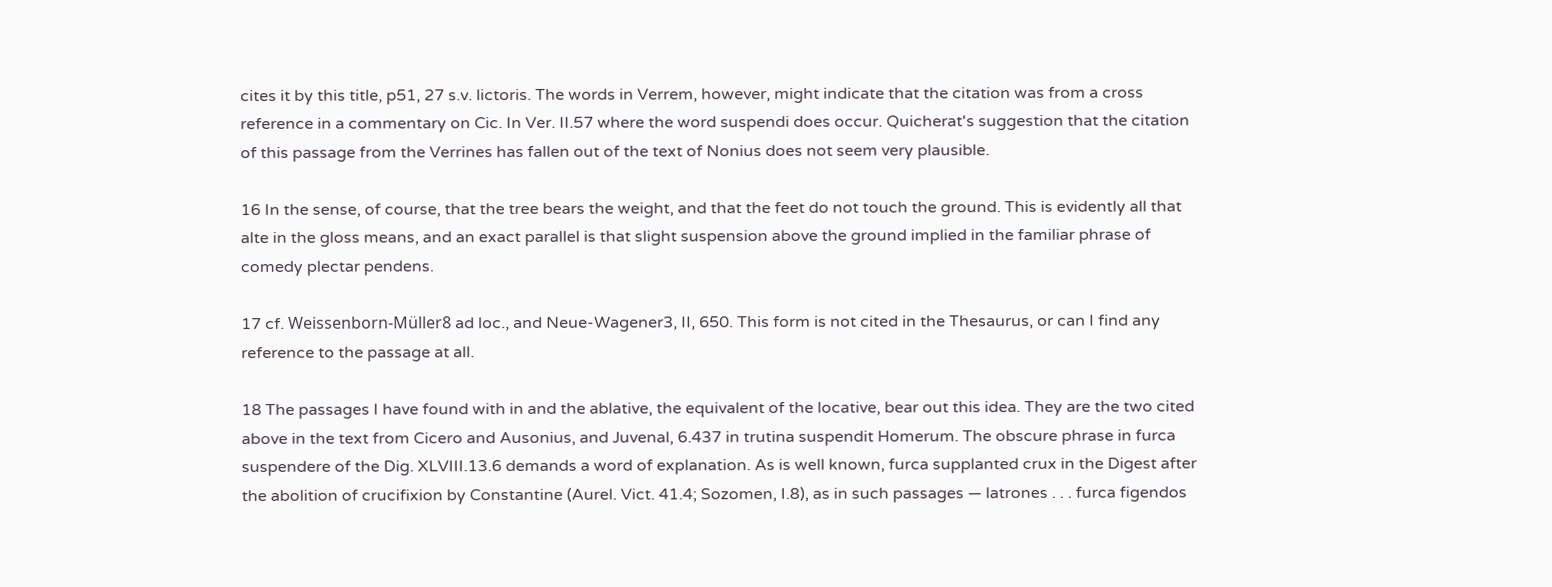cites it by this title, p51, 27 s.v. lictoris. The words in Verrem, however, might indicate that the citation was from a cross reference in a commentary on Cic. In Ver. II.57 where the word suspendi does occur. Quicherat's suggestion that the citation of this passage from the Verrines has fallen out of the text of Nonius does not seem very plausible.

16 In the sense, of course, that the tree bears the weight, and that the feet do not touch the ground. This is evidently all that alte in the gloss means, and an exact parallel is that slight suspension above the ground implied in the familiar phrase of comedy plectar pendens.

17 cf. Weissenborn-Müller8 ad loc., and Neue-Wagener3, II, 650. This form is not cited in the Thesaurus, or can I find any reference to the passage at all.

18 The passages I have found with in and the ablative, the equivalent of the locative, bear out this idea. They are the two cited above in the text from Cicero and Ausonius, and Juvenal, 6.437 in trutina suspendit Homerum. The obscure phrase in furca suspendere of the Dig. XLVIII.13.6 demands a word of explanation. As is well known, furca supplanted crux in the Digest after the abolition of crucifixion by Constantine (Aurel. Vict. 41.4; Sozomen, I.8), as in such passages — latrones . . . furca figendos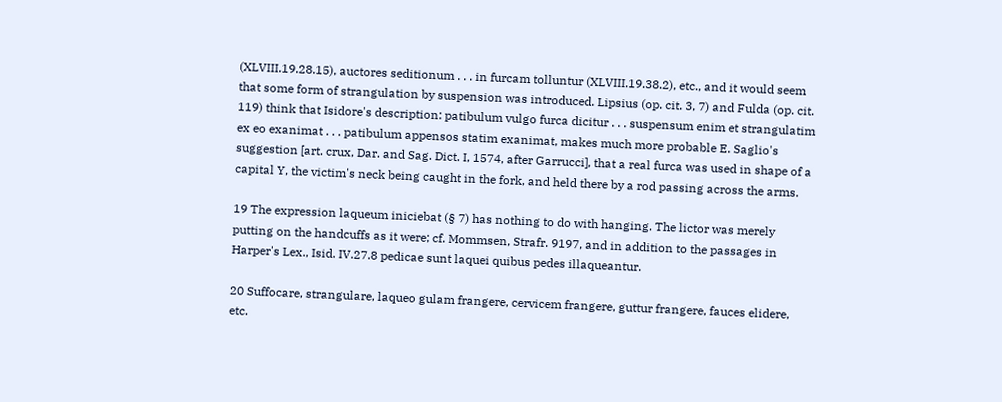(XLVIII.19.28.15), auctores seditionum . . . in furcam tolluntur (XLVIII.19.38.2), etc., and it would seem that some form of strangulation by suspension was introduced. Lipsius (op. cit. 3, 7) and Fulda (op. cit. 119) think that Isidore's description: patibulum vulgo furca dicitur . . . suspensum enim et strangulatim ex eo exanimat . . . patibulum appensos statim exanimat, makes much more probable E. Saglio's suggestion [art. crux, Dar. and Sag. Dict. I, 1574, after Garrucci], that a real furca was used in shape of a capital Y, the victim's neck being caught in the fork, and held there by a rod passing across the arms.

19 The expression laqueum iniciebat (§ 7) has nothing to do with hanging. The lictor was merely putting on the handcuffs as it were; cf. Mommsen, Strafr. 9197, and in addition to the passages in Harper's Lex., Isid. IV.27.8 pedicae sunt laquei quibus pedes illaqueantur.

20 Suffocare, strangulare, laqueo gulam frangere, cervicem frangere, guttur frangere, fauces elidere, etc.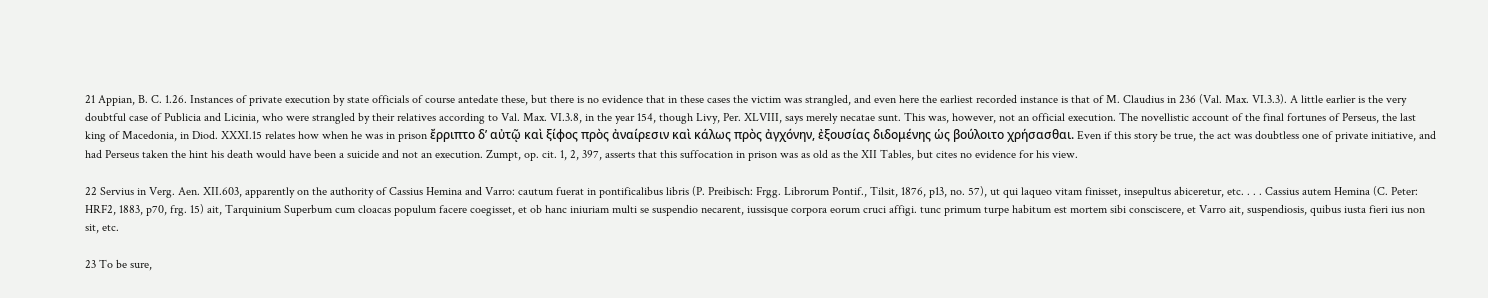21 Appian, B. C. 1.26. Instances of private execution by state officials of course antedate these, but there is no evidence that in these cases the victim was strangled, and even here the earliest recorded instance is that of M. Claudius in 236 (Val. Max. VI.3.3). A little earlier is the very doubtful case of Publicia and Licinia, who were strangled by their relatives according to Val. Max. VI.3.8, in the year 154, though Livy, Per. XLVIII, says merely necatae sunt. This was, however, not an official execution. The novellistic account of the final fortunes of Perseus, the last king of Macedonia, in Diod. XXXI.15 relates how when he was in prison ἔρριπτο δ’ αὐτῷ καὶ ξίφος πρὸς ἀναίρεσιν καὶ κάλως πρὸς ἀγχόνην, ἐξουσίας διδομένης ὡς βούλοιτο χρήσασθαι. Even if this story be true, the act was doubtless one of private initiative, and had Perseus taken the hint his death would have been a suicide and not an execution. Zumpt, op. cit. 1, 2, 397, asserts that this suffocation in prison was as old as the XII Tables, but cites no evidence for his view.

22 Servius in Verg. Aen. XII.603, apparently on the authority of Cassius Hemina and Varro: cautum fuerat in pontificalibus libris (P. Preibisch: Frgg. Librorum Pontif., Tilsit, 1876, p13, no. 57), ut qui laqueo vitam finisset, insepultus abiceretur, etc. . . . Cassius autem Hemina (C. Peter: HRF2, 1883, p70, frg. 15) ait, Tarquinium Superbum cum cloacas populum facere coegisset, et ob hanc iniuriam multi se suspendio necarent, iussisque corpora eorum cruci affigi. tunc primum turpe habitum est mortem sibi consciscere, et Varro ait, suspendiosis, quibus iusta fieri ius non sit, etc.

23 To be sure,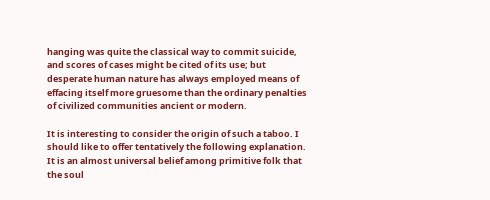hanging was quite the classical way to commit suicide, and scores of cases might be cited of its use; but desperate human nature has always employed means of effacing itself more gruesome than the ordinary penalties of civilized communities ancient or modern.

It is interesting to consider the origin of such a taboo. I should like to offer tentatively the following explanation. It is an almost universal belief among primitive folk that the soul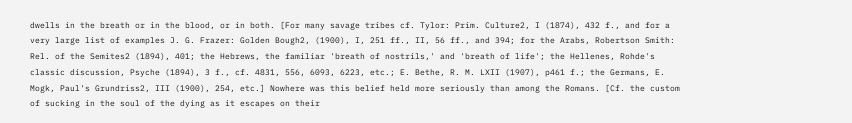dwells in the breath or in the blood, or in both. [For many savage tribes cf. Tylor: Prim. Culture2, I (1874), 432 f., and for a very large list of examples J. G. Frazer: Golden Bough2, (1900), I, 251 ff., II, 56 ff., and 394; for the Arabs, Robertson Smith: Rel. of the Semites2 (1894), 401; the Hebrews, the familiar 'breath of nostrils,' and 'breath of life'; the Hellenes, Rohde's classic discussion, Psyche (1894), 3 f., cf. 4831, 556, 6093, 6223, etc.; E. Bethe, R. M. LXII (1907), p461 f.; the Germans, E. Mogk, Paul's Grundriss2, III (1900), 254, etc.] Nowhere was this belief held more seriously than among the Romans. [Cf. the custom of sucking in the soul of the dying as it escapes on their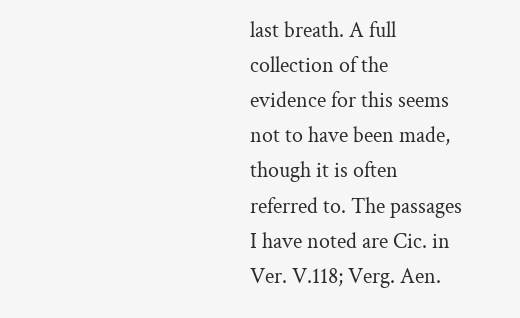last breath. A full collection of the evidence for this seems not to have been made, though it is often referred to. The passages I have noted are Cic. in Ver. V.118; Verg. Aen.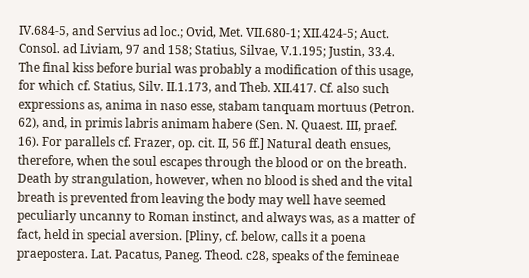IV.684‑5, and Servius ad loc.; Ovid, Met. VII.680‑1; XII.424‑5; Auct. Consol. ad Liviam, 97 and 158; Statius, Silvae, V.1.195; Justin, 33.4. The final kiss before burial was probably a modification of this usage, for which cf. Statius, Silv. II.1.173, and Theb. XII.417. Cf. also such expressions as, anima in naso esse, stabam tanquam mortuus (Petron. 62), and, in primis labris animam habere (Sen. N. Quaest. III, praef. 16). For parallels cf. Frazer, op. cit. II, 56 ff.] Natural death ensues, therefore, when the soul escapes through the blood or on the breath. Death by strangulation, however, when no blood is shed and the vital breath is prevented from leaving the body may well have seemed peculiarly uncanny to Roman instinct, and always was, as a matter of fact, held in special aversion. [Pliny, cf. below, calls it a poena praepostera. Lat. Pacatus, Paneg. Theod. c28, speaks of the femineae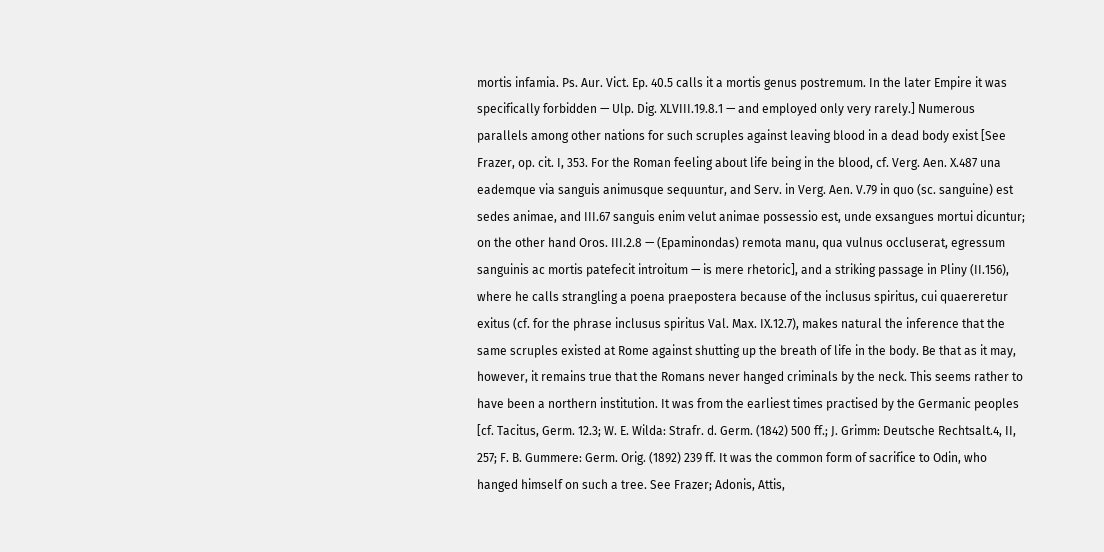mortis infamia. Ps. Aur. Vict. Ep. 40.5 calls it a mortis genus postremum. In the later Empire it was specifically forbidden — Ulp. Dig. XLVIII.19.8.1 — and employed only very rarely.] Numerous parallels among other nations for such scruples against leaving blood in a dead body exist [See Frazer, op. cit. I, 353. For the Roman feeling about life being in the blood, cf. Verg. Aen. X.487 una eademque via sanguis animusque sequuntur, and Serv. in Verg. Aen. V.79 in quo (sc. sanguine) est sedes animae, and III.67 sanguis enim velut animae possessio est, unde exsangues mortui dicuntur; on the other hand Oros. III.2.8 — (Epaminondas) remota manu, qua vulnus occluserat, egressum sanguinis ac mortis patefecit introitum — is mere rhetoric], and a striking passage in Pliny (II.156), where he calls strangling a poena praepostera because of the inclusus spiritus, cui quaereretur exitus (cf. for the phrase inclusus spiritus Val. Max. IX.12.7), makes natural the inference that the same scruples existed at Rome against shutting up the breath of life in the body. Be that as it may, however, it remains true that the Romans never hanged criminals by the neck. This seems rather to have been a northern institution. It was from the earliest times practised by the Germanic peoples [cf. Tacitus, Germ. 12.3; W. E. Wilda: Strafr. d. Germ. (1842) 500 ff.; J. Grimm: Deutsche Rechtsalt.4, II, 257; F. B. Gummere: Germ. Orig. (1892) 239 ff. It was the common form of sacrifice to Odin, who hanged himself on such a tree. See Frazer; Adonis, Attis,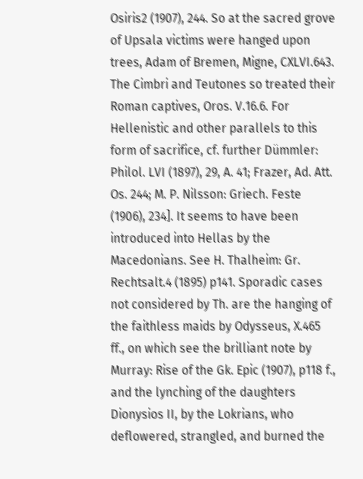Osiris2 (1907), 244. So at the sacred grove of Upsala victims were hanged upon trees, Adam of Bremen, Migne, CXLVI.643. The Cimbri and Teutones so treated their Roman captives, Oros. V.16.6. For Hellenistic and other parallels to this form of sacrifice, cf. further Dümmler: Philol. LVI (1897), 29, A. 41; Frazer, Ad. Att. Os. 244; M. P. Nilsson: Griech. Feste (1906), 234]. It seems to have been introduced into Hellas by the Macedonians. See H. Thalheim: Gr. Rechtsalt.4 (1895) p141. Sporadic cases not considered by Th. are the hanging of the faithless maids by Odysseus, X.465 ff., on which see the brilliant note by Murray: Rise of the Gk. Epic (1907), p118 f., and the lynching of the daughters Dionysios II, by the Lokrians, who deflowered, strangled, and burned the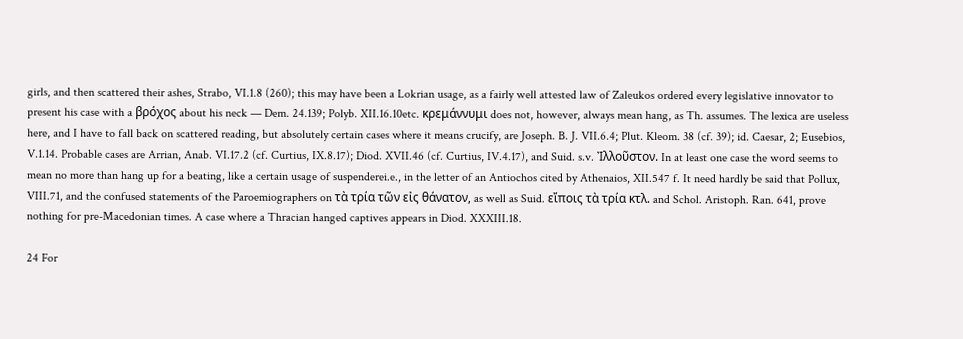girls, and then scattered their ashes, Strabo, VI.1.8 (260); this may have been a Lokrian usage, as a fairly well attested law of Zaleukos ordered every legislative innovator to present his case with a βρόχος about his neck — Dem. 24.139; Polyb. XII.16.10etc. κρεμάννυμι does not, however, always mean hang, as Th. assumes. The lexica are useless here, and I have to fall back on scattered reading, but absolutely certain cases where it means crucify, are Joseph. B. J. VII.6.4; Plut. Kleom. 38 (cf. 39); id. Caesar, 2; Eusebios, V.1.14. Probable cases are Arrian, Anab. VI.17.2 (cf. Curtius, IX.8.17); Diod. XVII.46 (cf. Curtius, IV.4.17), and Suid. s.v. Ἰλλοῦστον. In at least one case the word seems to mean no more than hang up for a beating, like a certain usage of suspenderei.e., in the letter of an Antiochos cited by Athenaios, XII.547 f. It need hardly be said that Pollux, VIII.71, and the confused statements of the Paroemiographers on τὰ τρία τῶν εἰς θάνατον, as well as Suid. εἴποις τὰ τρία κτλ. and Schol. Aristoph. Ran. 641, prove nothing for pre-Macedonian times. A case where a Thracian hanged captives appears in Diod. XXXIII.18.

24 For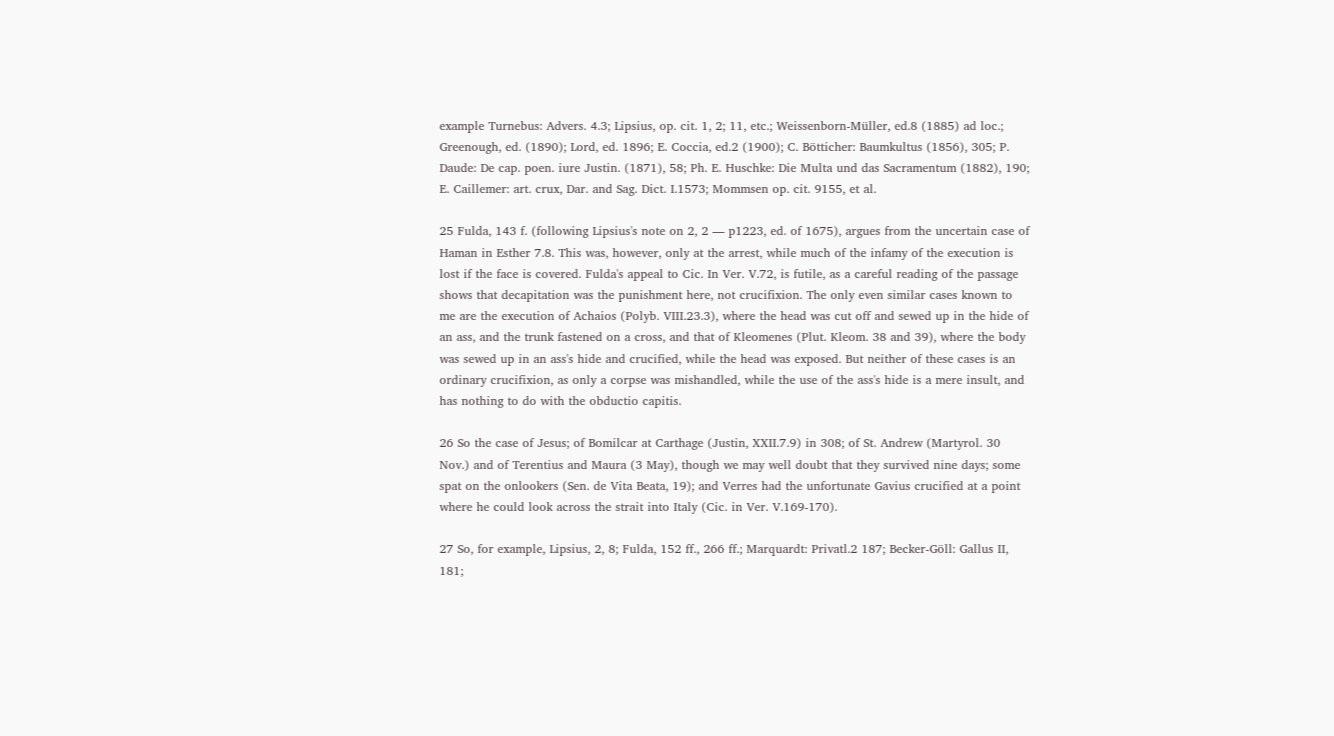example Turnebus: Advers. 4.3; Lipsius, op. cit. 1, 2; 11, etc.; Weissenborn-Müller, ed.8 (1885) ad loc.; Greenough, ed. (1890); Lord, ed. 1896; E. Coccia, ed.2 (1900); C. Bötticher: Baumkultus (1856), 305; P. Daude: De cap. poen. iure Justin. (1871), 58; Ph. E. Huschke: Die Multa und das Sacramentum (1882), 190; E. Caillemer: art. crux, Dar. and Sag. Dict. I.1573; Mommsen op. cit. 9155, et al.

25 Fulda, 143 f. (following Lipsius's note on 2, 2 — p1223, ed. of 1675), argues from the uncertain case of Haman in Esther 7.8. This was, however, only at the arrest, while much of the infamy of the execution is lost if the face is covered. Fulda's appeal to Cic. In Ver. V.72, is futile, as a careful reading of the passage shows that decapitation was the punishment here, not crucifixion. The only even similar cases known to me are the execution of Achaios (Polyb. VIII.23.3), where the head was cut off and sewed up in the hide of an ass, and the trunk fastened on a cross, and that of Kleomenes (Plut. Kleom. 38 and 39), where the body was sewed up in an ass's hide and crucified, while the head was exposed. But neither of these cases is an ordinary crucifixion, as only a corpse was mishandled, while the use of the ass's hide is a mere insult, and has nothing to do with the obductio capitis.

26 So the case of Jesus; of Bomilcar at Carthage (Justin, XXII.7.9) in 308; of St. Andrew (Martyrol. 30 Nov.) and of Terentius and Maura (3 May), though we may well doubt that they survived nine days; some spat on the onlookers (Sen. de Vita Beata, 19); and Verres had the unfortunate Gavius crucified at a point where he could look across the strait into Italy (Cic. in Ver. V.169‑170).

27 So, for example, Lipsius, 2, 8; Fulda, 152 ff., 266 ff.; Marquardt: Privatl.2 187; Becker-Göll: Gallus II, 181;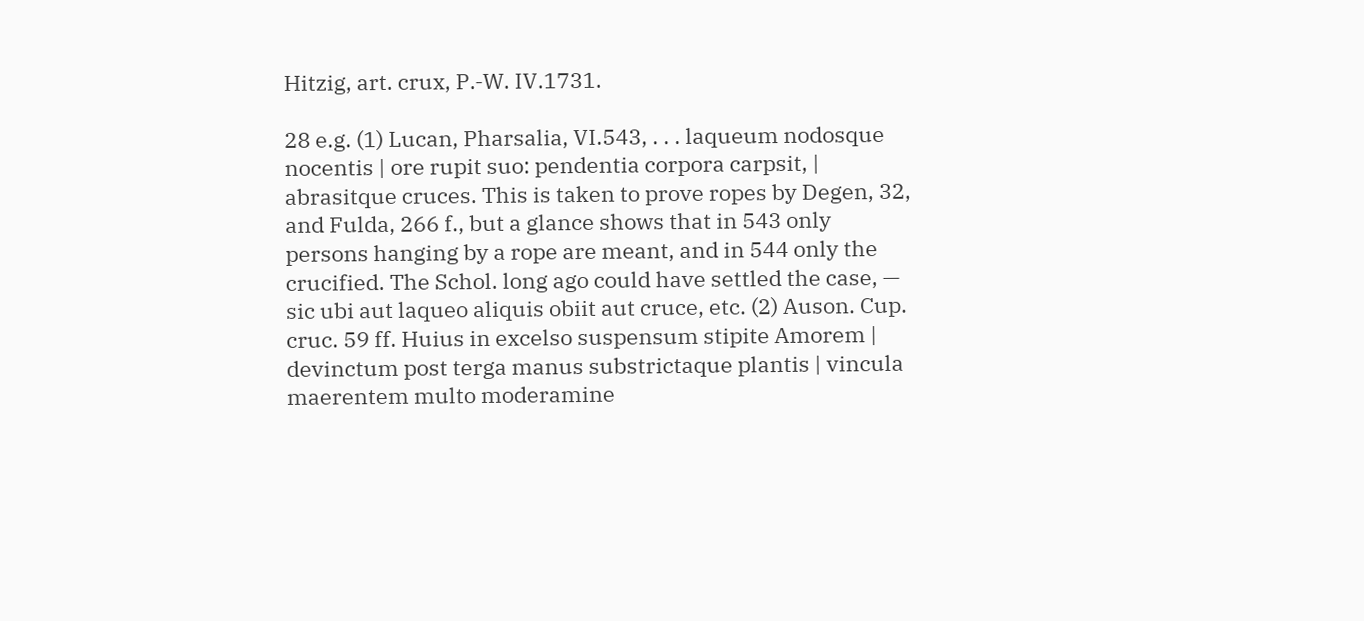Hitzig, art. crux, P.‑W. IV.1731.

28 e.g. (1) Lucan, Pharsalia, VI.543, . . . laqueum nodosque nocentis | ore rupit suo: pendentia corpora carpsit, | abrasitque cruces. This is taken to prove ropes by Degen, 32, and Fulda, 266 f., but a glance shows that in 543 only persons hanging by a rope are meant, and in 544 only the crucified. The Schol. long ago could have settled the case, — sic ubi aut laqueo aliquis obiit aut cruce, etc. (2) Auson. Cup. cruc. 59 ff. Huius in excelso suspensum stipite Amorem | devinctum post terga manus substrictaque plantis | vincula maerentem multo moderamine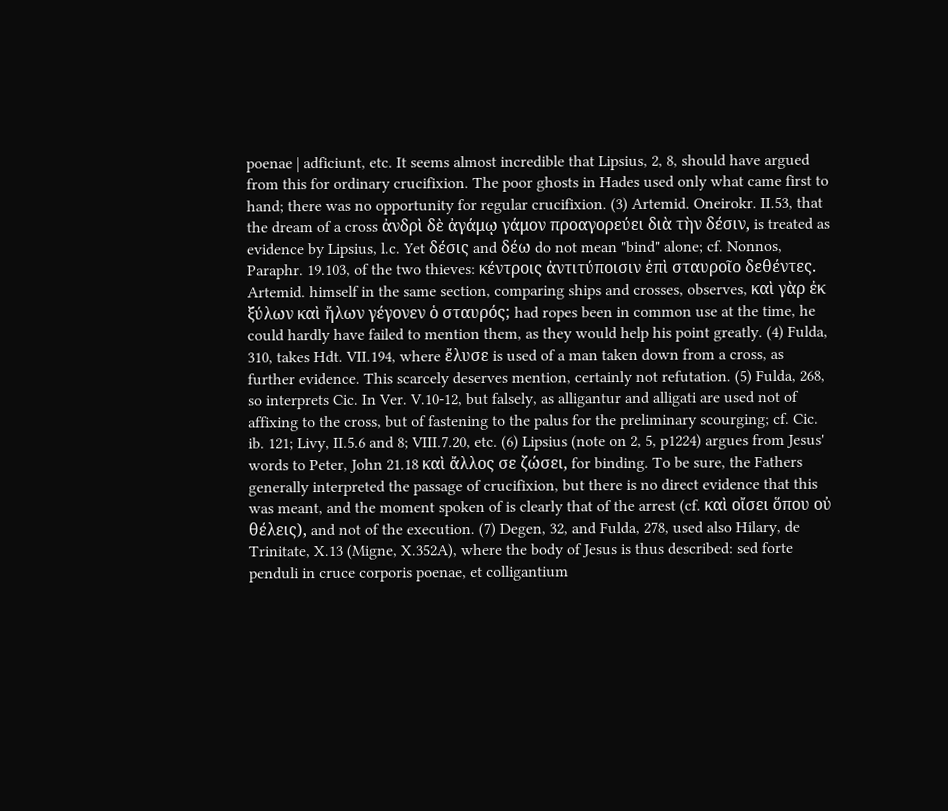poenae | adficiunt, etc. It seems almost incredible that Lipsius, 2, 8, should have argued from this for ordinary crucifixion. The poor ghosts in Hades used only what came first to hand; there was no opportunity for regular crucifixion. (3) Artemid. Oneirokr. II.53, that the dream of a cross ἀνδρὶ δὲ ἀγάμῳ γάμον προαγορεύει διὰ τὴν δέσιν, is treated as evidence by Lipsius, l.c. Yet δέσις and δέω do not mean "bind" alone; cf. Nonnos, Paraphr. 19.103, of the two thieves: κέντροις ἀντιτύποισιν ἐπὶ σταυροῖο δεθέντες. Artemid. himself in the same section, comparing ships and crosses, observes, καὶ γὰρ ἐκ ξύλων καὶ ἤλων γέγονεν ὁ σταυρός; had ropes been in common use at the time, he could hardly have failed to mention them, as they would help his point greatly. (4) Fulda, 310, takes Hdt. VII.194, where ἔλυσε is used of a man taken down from a cross, as further evidence. This scarcely deserves mention, certainly not refutation. (5) Fulda, 268, so interprets Cic. In Ver. V.10‑12, but falsely, as alligantur and alligati are used not of affixing to the cross, but of fastening to the palus for the preliminary scourging; cf. Cic. ib. 121; Livy, II.5.6 and 8; VIII.7.20, etc. (6) Lipsius (note on 2, 5, p1224) argues from Jesus' words to Peter, John 21.18 καὶ ἄλλος σε ζώσει, for binding. To be sure, the Fathers generally interpreted the passage of crucifixion, but there is no direct evidence that this was meant, and the moment spoken of is clearly that of the arrest (cf. καὶ οἴσει ὅπου οὐ θέλεις), and not of the execution. (7) Degen, 32, and Fulda, 278, used also Hilary, de Trinitate, X.13 (Migne, X.352A), where the body of Jesus is thus described: sed forte penduli in cruce corporis poenae, et colligantium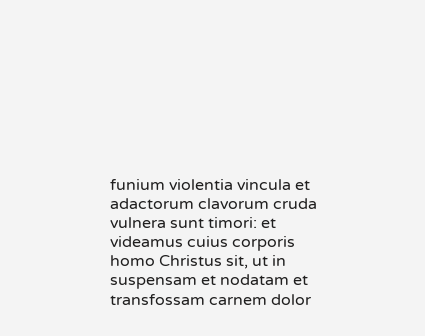funium violentia vincula et adactorum clavorum cruda vulnera sunt timori: et videamus cuius corporis homo Christus sit, ut in suspensam et nodatam et transfossam carnem dolor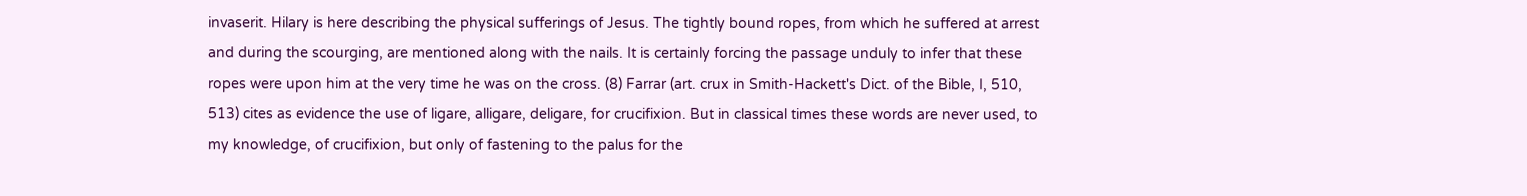invaserit. Hilary is here describing the physical sufferings of Jesus. The tightly bound ropes, from which he suffered at arrest and during the scourging, are mentioned along with the nails. It is certainly forcing the passage unduly to infer that these ropes were upon him at the very time he was on the cross. (8) Farrar (art. crux in Smith-Hackett's Dict. of the Bible, I, 510, 513) cites as evidence the use of ligare, alligare, deligare, for crucifixion. But in classical times these words are never used, to my knowledge, of crucifixion, but only of fastening to the palus for the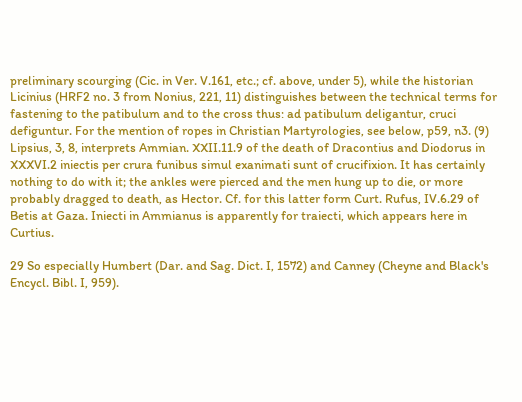preliminary scourging (Cic. in Ver. V.161, etc.; cf. above, under 5), while the historian Licinius (HRF2 no. 3 from Nonius, 221, 11) distinguishes between the technical terms for fastening to the patibulum and to the cross thus: ad patibulum deligantur, cruci defiguntur. For the mention of ropes in Christian Martyrologies, see below, p59, n3. (9) Lipsius, 3, 8, interprets Ammian. XXII.11.9 of the death of Dracontius and Diodorus in XXXVI.2 iniectis per crura funibus simul exanimati sunt of crucifixion. It has certainly nothing to do with it; the ankles were pierced and the men hung up to die, or more probably dragged to death, as Hector. Cf. for this latter form Curt. Rufus, IV.6.29 of Betis at Gaza. Iniecti in Ammianus is apparently for traiecti, which appears here in Curtius.

29 So especially Humbert (Dar. and Sag. Dict. I, 1572) and Canney (Cheyne and Black's Encycl. Bibl. I, 959).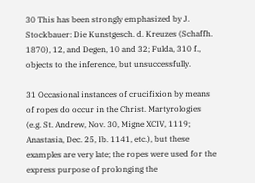30 This has been strongly emphasized by J. Stockbauer: Die Kunstgesch. d. Kreuzes (Schaffh. 1870), 12, and Degen, 10 and 32; Fulda, 310 f., objects to the inference, but unsuccessfully.

31 Occasional instances of crucifixion by means of ropes do occur in the Christ. Martyrologies (e.g. St. Andrew, Nov. 30, Migne XCIV, 1119; Anastasia, Dec. 25, Ib. 1141, etc.), but these examples are very late; the ropes were used for the express purpose of prolonging the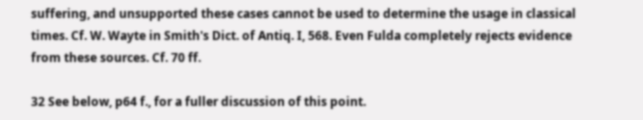suffering, and unsupported these cases cannot be used to determine the usage in classical times. Cf. W. Wayte in Smith's Dict. of Antiq. I, 568. Even Fulda completely rejects evidence from these sources. Cf. 70 ff.

32 See below, p64 f., for a fuller discussion of this point.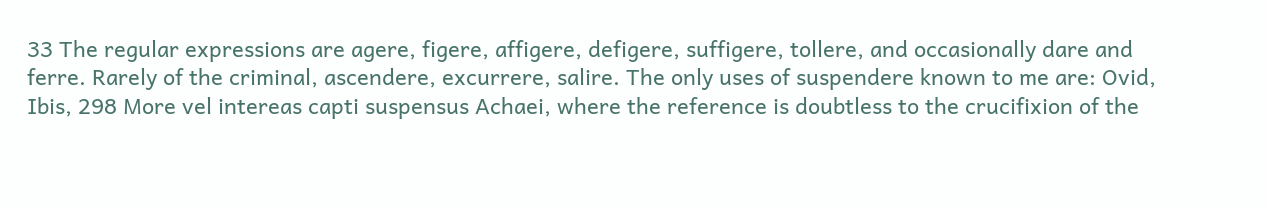33 The regular expressions are agere, figere, affigere, defigere, suffigere, tollere, and occasionally dare and ferre. Rarely of the criminal, ascendere, excurrere, salire. The only uses of suspendere known to me are: Ovid, Ibis, 298 More vel intereas capti suspensus Achaei, where the reference is doubtless to the crucifixion of the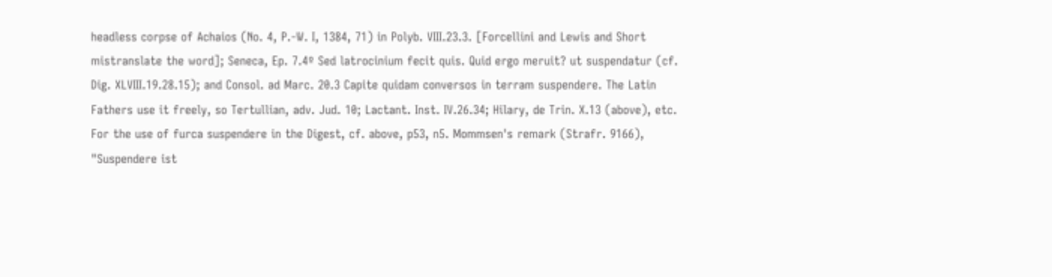headless corpse of Achaios (No. 4, P.‑W. I, 1384, 71) in Polyb. VIII.23.3. [Forcellini and Lewis and Short mistranslate the word]; Seneca, Ep. 7.4º Sed latrocinium fecit quis. Quid ergo meruit? ut suspendatur (cf. Dig. XLVIII.19.28.15); and Consol. ad Marc. 20.3 Capite quidam conversos in terram suspendere. The Latin Fathers use it freely, so Tertullian, adv. Jud. 10; Lactant. Inst. IV.26.34; Hilary, de Trin. X.13 (above), etc. For the use of furca suspendere in the Digest, cf. above, p53, n5. Mommsen's remark (Strafr. 9166), "Suspendere ist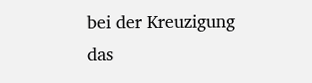bei der Kreuzigung das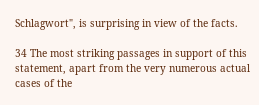Schlagwort", is surprising in view of the facts.

34 The most striking passages in support of this statement, apart from the very numerous actual cases of the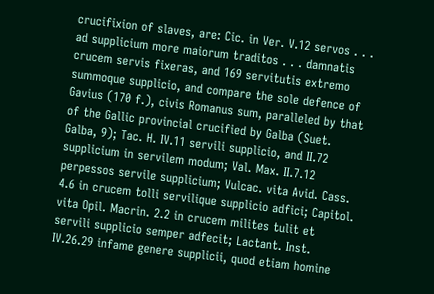crucifixion of slaves, are: Cic. in Ver. V.12 servos . . . ad supplicium more maiorum traditos . . . damnatis crucem servis fixeras, and 169 servitutis extremo summoque supplicio, and compare the sole defence of Gavius (170 f.), civis Romanus sum, paralleled by that of the Gallic provincial crucified by Galba (Suet. Galba, 9); Tac. H. IV.11 servili supplicio, and II.72 supplicium in servilem modum; Val. Max. II.7.12 perpessos servile supplicium; Vulcac. vita Avid. Cass. 4.6 in crucem tolli servilique supplicio adfici; Capitol. vita Opil. Macrin. 2.2 in crucem milites tulit et servili supplicio semper adfecit; Lactant. Inst. IV.26.29 infame genere supplicii, quod etiam homine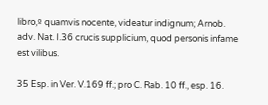libro,º quamvis nocente, videatur indignum; Arnob. adv. Nat. I.36 crucis supplicium, quod personis infame est vilibus.

35 Esp. in Ver. V.169 ff.; pro C. Rab. 10 ff., esp. 16.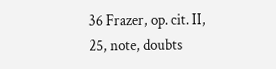36 Frazer, op. cit. II, 25, note, doubts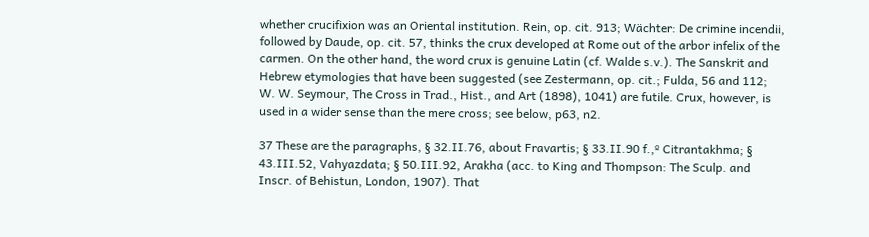whether crucifixion was an Oriental institution. Rein, op. cit. 913; Wächter: De crimine incendii, followed by Daude, op. cit. 57, thinks the crux developed at Rome out of the arbor infelix of the carmen. On the other hand, the word crux is genuine Latin (cf. Walde s.v.). The Sanskrit and Hebrew etymologies that have been suggested (see Zestermann, op. cit.; Fulda, 56 and 112; W. W. Seymour, The Cross in Trad., Hist., and Art (1898), 1041) are futile. Crux, however, is used in a wider sense than the mere cross; see below, p63, n2.

37 These are the paragraphs, § 32.II.76, about Fravartis; § 33.II.90 f.,º Citrantakhma; § 43.III.52, Vahyazdata; § 50.III.92, Arakha (acc. to King and Thompson: The Sculp. and Inscr. of Behistun, London, 1907). That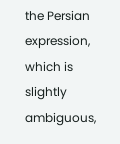the Persian expression, which is slightly ambiguous,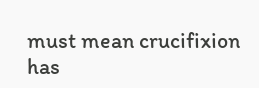must mean crucifixion has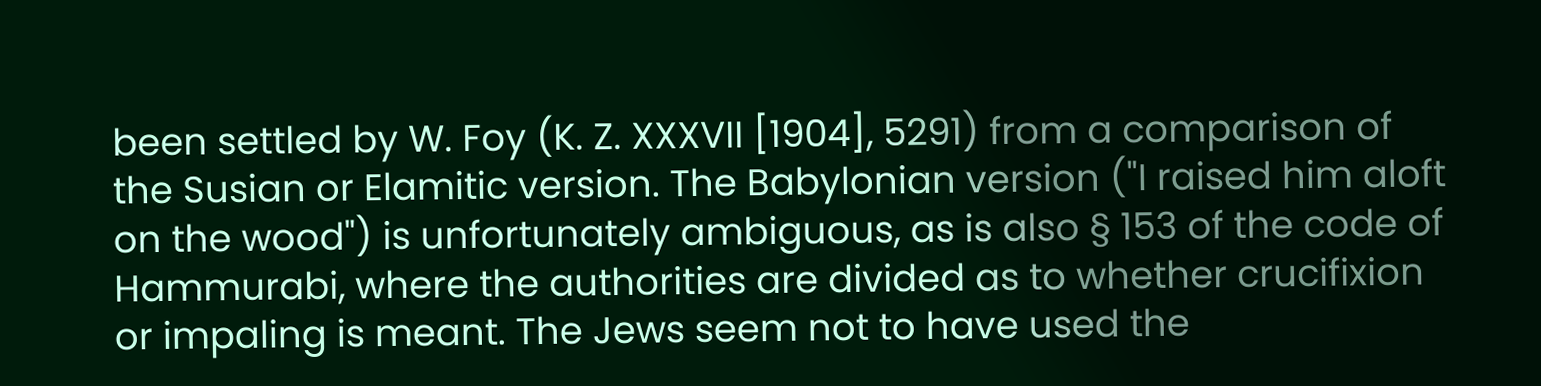been settled by W. Foy (K. Z. XXXVII [1904], 5291) from a comparison of the Susian or Elamitic version. The Babylonian version ("I raised him aloft on the wood") is unfortunately ambiguous, as is also § 153 of the code of Hammurabi, where the authorities are divided as to whether crucifixion or impaling is meant. The Jews seem not to have used the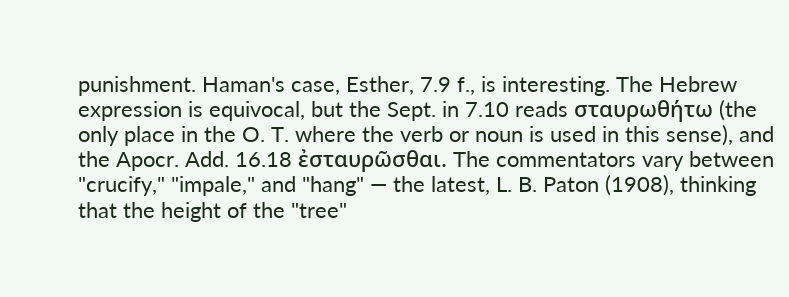punishment. Haman's case, Esther, 7.9 f., is interesting. The Hebrew expression is equivocal, but the Sept. in 7.10 reads σταυρωθήτω (the only place in the O. T. where the verb or noun is used in this sense), and the Apocr. Add. 16.18 ἐσταυρῶσθαι. The commentators vary between "crucify," "impale," and "hang" — the latest, L. B. Paton (1908), thinking that the height of the "tree"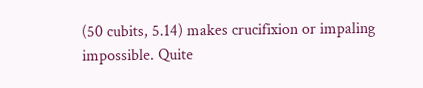(50 cubits, 5.14) makes crucifixion or impaling impossible. Quite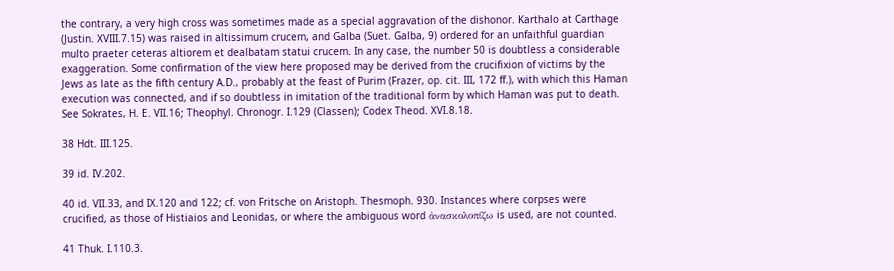the contrary, a very high cross was sometimes made as a special aggravation of the dishonor. Karthalo at Carthage (Justin. XVIII.7.15) was raised in altissimum crucem, and Galba (Suet. Galba, 9) ordered for an unfaithful guardian multo praeter ceteras altiorem et dealbatam statui crucem. In any case, the number 50 is doubtless a considerable exaggeration. Some confirmation of the view here proposed may be derived from the crucifixion of victims by the Jews as late as the fifth century A.D., probably at the feast of Purim (Frazer, op. cit. III, 172 ff.), with which this Haman execution was connected, and if so doubtless in imitation of the traditional form by which Haman was put to death. See Sokrates, H. E. VII.16; Theophyl. Chronogr. I.129 (Classen); Codex Theod. XVI.8.18.

38 Hdt. III.125.

39 id. IV.202.

40 id. VII.33, and IX.120 and 122; cf. von Fritsche on Aristoph. Thesmoph. 930. Instances where corpses were crucified, as those of Histiaios and Leonidas, or where the ambiguous word ἀνασκολοπίζω is used, are not counted.

41 Thuk. I.110.3.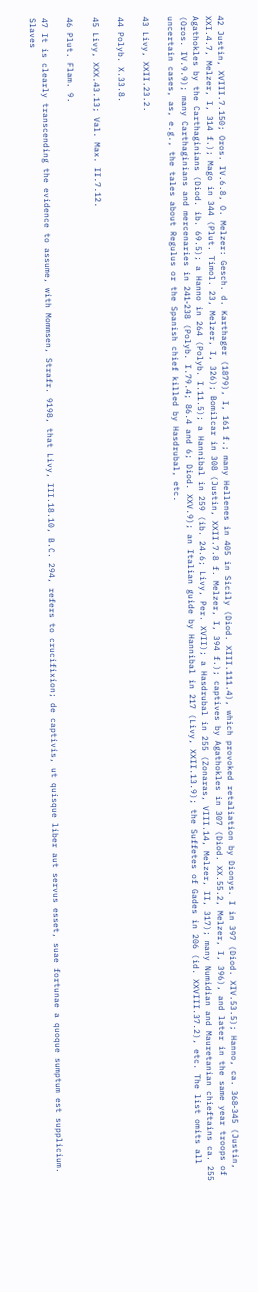42 Justin, XVIII.7.150; Oros. IV.6.8, O. Melzer: Gesch. d. Karthager (1879), I, 161 f.; many Hellenes in 405 in Sicily (Diod. XIII.111.4), which provoked retaliation by Dionys. I in 397 (Diod. XIV.53.5); Hanno, ca. 368‑345 (Justin, XXI.4.7, Melzer, I, 314 f.); Mago in 344 (Plut. Timol. 23, Melzer, I, 326); Bomilcar in 308 (Justin, XXII.7.8 f. Melzer, I, 394 f.); captives by Agathokles in 307 (Diod. XX.55.2, Melzer, I, 396), and later in the same year troops of Agathokles by the Carthaginians (Diod. ib. 69.5); a Hanno in 264 (Polyb. I.11.5); a Hannibal in 259 (ib. 24.6; Livy, Per. XVII); a Hasdrubal in 255 (Zonaras, VIII.14, Melzer, II, 317); many Numidian and Mauretanian chieftains ca. 255 (Oros. IV.9.9); many Carthaginians and mercenaries in 241‑238 (Polyb. I.79.4; 86.4 and 6; Diod. XXV.9); an Italian guide by Hannibal in 217 (Livy, XXII.13.9); the Suffetes of Gades in 206 (id. XXVIII.37.2), etc. The list omits all uncertain cases, as, e.g., the tales about Regulus or the Spanish chief killed by Hasdrubal, etc.

43 Livy, XXII.23.2.

44 Polyb. X.33.8.

45 Livy, XXX.43.13; Val. Max. II.7.12.

46 Plut. Flam. 9.

47 It is clearly transcending the evidence to assume, with Mommsen, Strafr. 9198, that Livy, III.18.10, B.C. 294, refers to crucifixion; de captivis, ut quisque liber aut servus esset, suae fortunae a quoque sumptum est supplicium. Slaves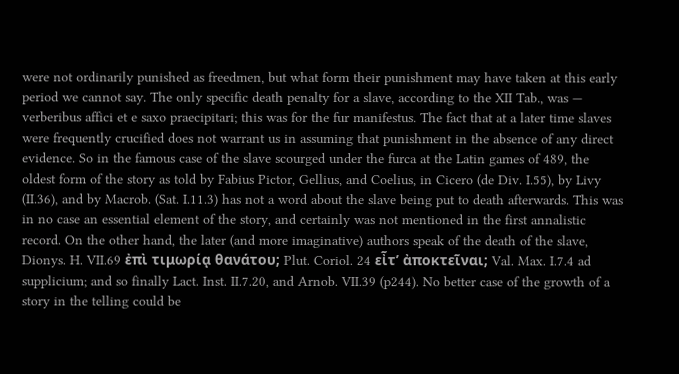were not ordinarily punished as freedmen, but what form their punishment may have taken at this early period we cannot say. The only specific death penalty for a slave, according to the XII Tab., was — verberibus affici et e saxo praecipitari; this was for the fur manifestus. The fact that at a later time slaves were frequently crucified does not warrant us in assuming that punishment in the absence of any direct evidence. So in the famous case of the slave scourged under the furca at the Latin games of 489, the oldest form of the story as told by Fabius Pictor, Gellius, and Coelius, in Cicero (de Div. I.55), by Livy (II.36), and by Macrob. (Sat. I.11.3) has not a word about the slave being put to death afterwards. This was in no case an essential element of the story, and certainly was not mentioned in the first annalistic record. On the other hand, the later (and more imaginative) authors speak of the death of the slave, Dionys. H. VII.69 ἐπὶ τιμωρίᾳ θανάτου; Plut. Coriol. 24 εἶτ’ ἀποκτεῖναι; Val. Max. I.7.4 ad supplicium; and so finally Lact. Inst. II.7.20, and Arnob. VII.39 (p244). No better case of the growth of a story in the telling could be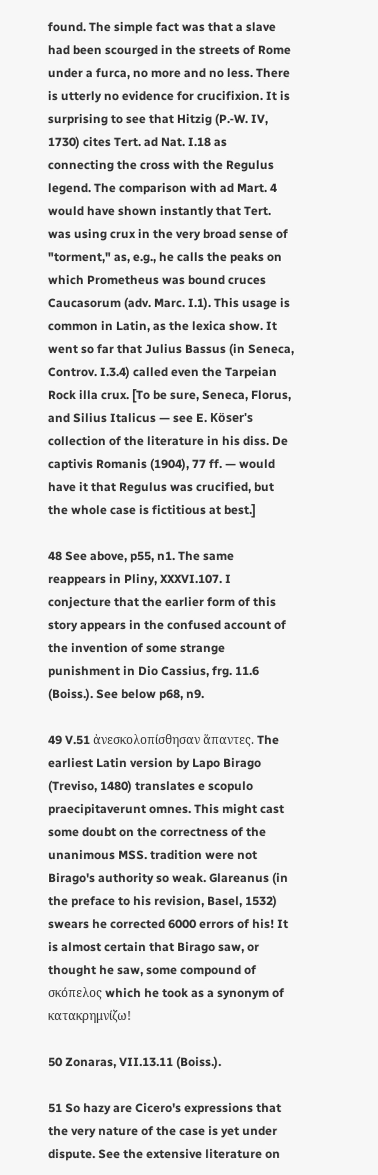found. The simple fact was that a slave had been scourged in the streets of Rome under a furca, no more and no less. There is utterly no evidence for crucifixion. It is surprising to see that Hitzig (P.‑W. IV, 1730) cites Tert. ad Nat. I.18 as connecting the cross with the Regulus legend. The comparison with ad Mart. 4 would have shown instantly that Tert. was using crux in the very broad sense of "torment," as, e.g., he calls the peaks on which Prometheus was bound cruces Caucasorum (adv. Marc. I.1). This usage is common in Latin, as the lexica show. It went so far that Julius Bassus (in Seneca, Controv. I.3.4) called even the Tarpeian Rock illa crux. [To be sure, Seneca, Florus, and Silius Italicus — see E. Köser's collection of the literature in his diss. De captivis Romanis (1904), 77 ff. — would have it that Regulus was crucified, but the whole case is fictitious at best.]

48 See above, p55, n1. The same reappears in Pliny, XXXVI.107. I conjecture that the earlier form of this story appears in the confused account of the invention of some strange punishment in Dio Cassius, frg. 11.6 (Boiss.). See below p68, n9.

49 V.51 ἀνεσκολοπίσθησαν ἅπαντες. The earliest Latin version by Lapo Birago (Treviso, 1480) translates e scopulo praecipitaverunt omnes. This might cast some doubt on the correctness of the unanimous MSS. tradition were not Birago's authority so weak. Glareanus (in the preface to his revision, Basel, 1532) swears he corrected 6000 errors of his! It is almost certain that Birago saw, or thought he saw, some compound of σκόπελος which he took as a synonym of κατακρημνίζω!

50 Zonaras, VII.13.11 (Boiss.).

51 So hazy are Cicero's expressions that the very nature of the case is yet under dispute. See the extensive literature on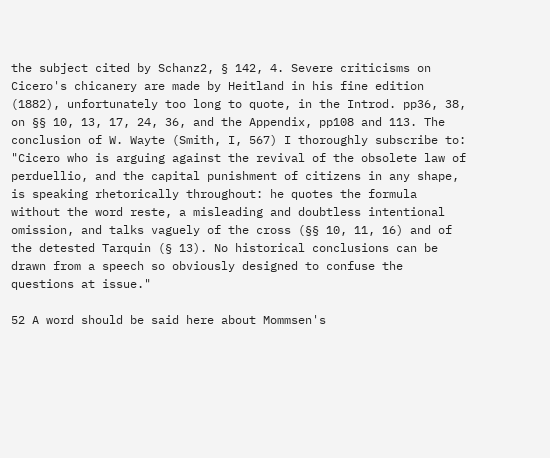the subject cited by Schanz2, § 142, 4. Severe criticisms on Cicero's chicanery are made by Heitland in his fine edition (1882), unfortunately too long to quote, in the Introd. pp36, 38, on §§ 10, 13, 17, 24, 36, and the Appendix, pp108 and 113. The conclusion of W. Wayte (Smith, I, 567) I thoroughly subscribe to: "Cicero who is arguing against the revival of the obsolete law of perduellio, and the capital punishment of citizens in any shape, is speaking rhetorically throughout: he quotes the formula without the word reste, a misleading and doubtless intentional omission, and talks vaguely of the cross (§§ 10, 11, 16) and of the detested Tarquin (§ 13). No historical conclusions can be drawn from a speech so obviously designed to confuse the questions at issue."

52 A word should be said here about Mommsen's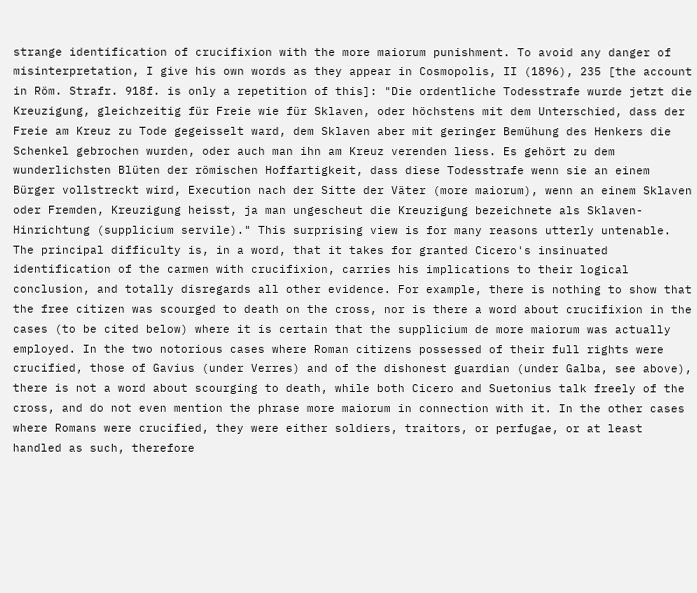strange identification of crucifixion with the more maiorum punishment. To avoid any danger of misinterpretation, I give his own words as they appear in Cosmopolis, II (1896), 235 [the account in Röm. Strafr. 918f. is only a repetition of this]: "Die ordentliche Todesstrafe wurde jetzt die Kreuzigung, gleichzeitig für Freie wie für Sklaven, oder höchstens mit dem Unterschied, dass der Freie am Kreuz zu Tode gegeisselt ward, dem Sklaven aber mit geringer Bemühung des Henkers die Schenkel gebrochen wurden, oder auch man ihn am Kreuz verenden liess. Es gehört zu dem wunderlichsten Blüten der römischen Hoffartigkeit, dass diese Todesstrafe wenn sie an einem Bürger vollstreckt wird, Execution nach der Sitte der Väter (more maiorum), wenn an einem Sklaven oder Fremden, Kreuzigung heisst, ja man ungescheut die Kreuzigung bezeichnete als Sklaven-Hinrichtung (supplicium servile)." This surprising view is for many reasons utterly untenable. The principal difficulty is, in a word, that it takes for granted Cicero's insinuated identification of the carmen with crucifixion, carries his implications to their logical conclusion, and totally disregards all other evidence. For example, there is nothing to show that the free citizen was scourged to death on the cross, nor is there a word about crucifixion in the cases (to be cited below) where it is certain that the supplicium de more maiorum was actually employed. In the two notorious cases where Roman citizens possessed of their full rights were crucified, those of Gavius (under Verres) and of the dishonest guardian (under Galba, see above), there is not a word about scourging to death, while both Cicero and Suetonius talk freely of the cross, and do not even mention the phrase more maiorum in connection with it. In the other cases where Romans were crucified, they were either soldiers, traitors, or perfugae, or at least handled as such, therefore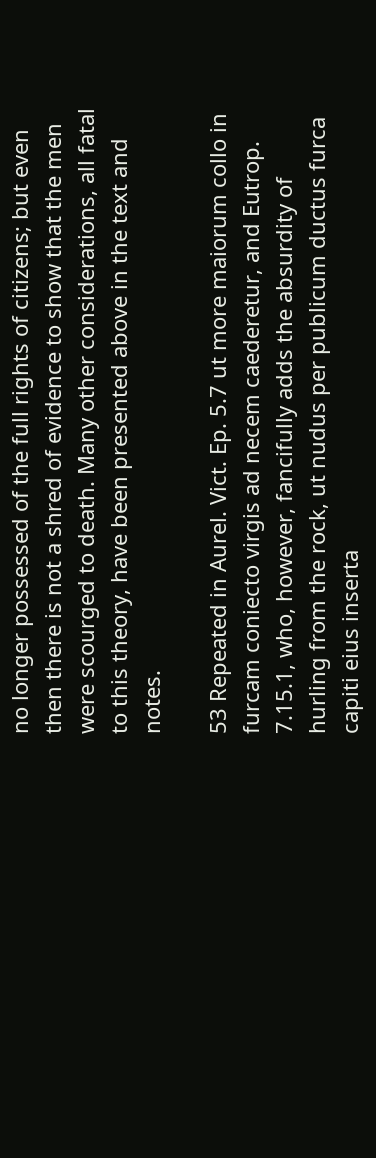no longer possessed of the full rights of citizens; but even then there is not a shred of evidence to show that the men were scourged to death. Many other considerations, all fatal to this theory, have been presented above in the text and notes.

53 Repeated in Aurel. Vict. Ep. 5.7 ut more maiorum collo in furcam coniecto virgis ad necem caederetur, and Eutrop. 7.15.1, who, however, fancifully adds the absurdity of hurling from the rock, ut nudus per publicum ductus furca capiti eius inserta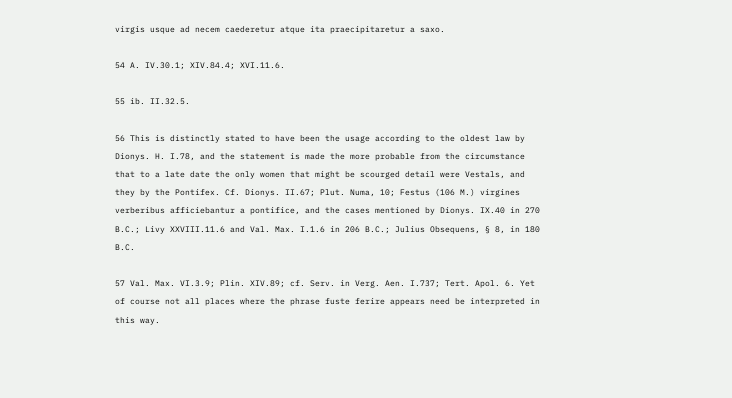virgis usque ad necem caederetur atque ita praecipitaretur a saxo.

54 A. IV.30.1; XIV.84.4; XVI.11.6.

55 ib. II.32.5.

56 This is distinctly stated to have been the usage according to the oldest law by Dionys. H. I.78, and the statement is made the more probable from the circumstance that to a late date the only women that might be scourged detail were Vestals, and they by the Pontifex. Cf. Dionys. II.67; Plut. Numa, 10; Festus (106 M.) virgines verberibus afficiebantur a pontifice, and the cases mentioned by Dionys. IX.40 in 270 B.C.; Livy XXVIII.11.6 and Val. Max. I.1.6 in 206 B.C.; Julius Obsequens, § 8, in 180 B.C.

57 Val. Max. VI.3.9; Plin. XIV.89; cf. Serv. in Verg. Aen. I.737; Tert. Apol. 6. Yet of course not all places where the phrase fuste ferire appears need be interpreted in this way.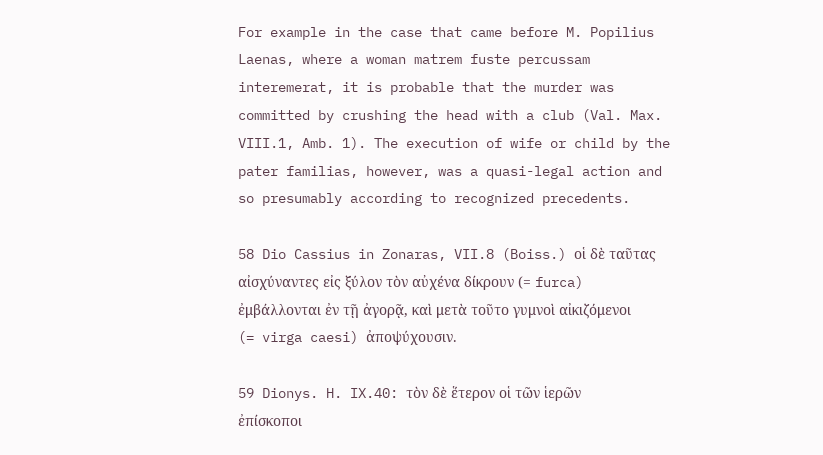For example in the case that came before M. Popilius Laenas, where a woman matrem fuste percussam interemerat, it is probable that the murder was committed by crushing the head with a club (Val. Max. VIII.1, Amb. 1). The execution of wife or child by the pater familias, however, was a quasi-legal action and so presumably according to recognized precedents.

58 Dio Cassius in Zonaras, VII.8 (Boiss.) οἱ δὲ ταῦτας αἰσχύναντες εἰς ξύλον τὸν αὐχένα δίκρουν (= furca) ἐμβάλλονται ἐν τῇ ἀγορᾷ, καὶ μετὰ τοῦτο γυμνοὶ αἰκιζόμενοι (= virga caesi) ἀποψύχουσιν.

59 Dionys. H. IX.40: τὸν δὲ ἕτερον οἱ τῶν ἱερῶν ἐπίσκοποι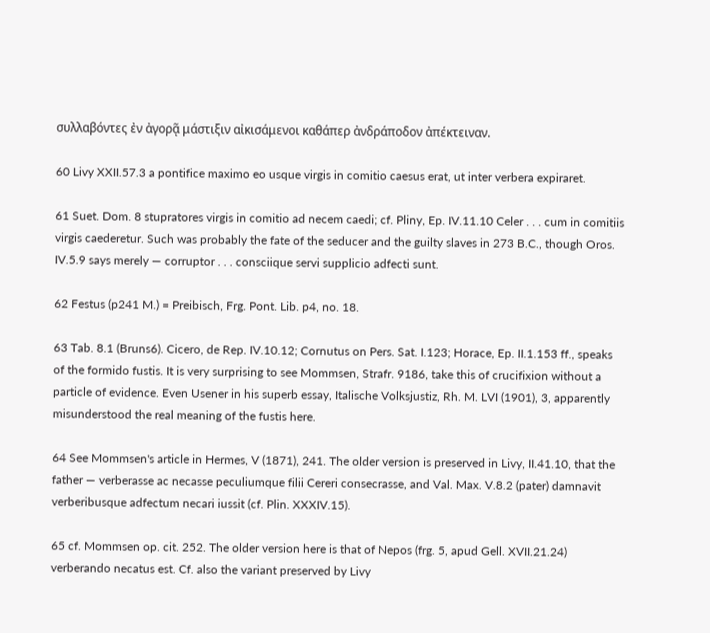συλλαβόντες ἐν ἀγορᾷ μάστιξιν αἰκισάμενοι καθάπερ ἀνδράποδον ἀπέκτειναν.

60 Livy XXII.57.3 a pontifice maximo eo usque virgis in comitio caesus erat, ut inter verbera expiraret.

61 Suet. Dom. 8 stupratores virgis in comitio ad necem caedi; cf. Pliny, Ep. IV.11.10 Celer . . . cum in comitiis virgis caederetur. Such was probably the fate of the seducer and the guilty slaves in 273 B.C., though Oros. IV.5.9 says merely — corruptor . . . consciique servi supplicio adfecti sunt.

62 Festus (p241 M.) = Preibisch, Frg. Pont. Lib. p4, no. 18.

63 Tab. 8.1 (Bruns6). Cicero, de Rep. IV.10.12; Cornutus on Pers. Sat. I.123; Horace, Ep. II.1.153 ff., speaks of the formido fustis. It is very surprising to see Mommsen, Strafr. 9186, take this of crucifixion without a particle of evidence. Even Usener in his superb essay, Italische Volksjustiz, Rh. M. LVI (1901), 3, apparently misunderstood the real meaning of the fustis here.

64 See Mommsen's article in Hermes, V (1871), 241. The older version is preserved in Livy, II.41.10, that the father — verberasse ac necasse peculiumque filii Cereri consecrasse, and Val. Max. V.8.2 (pater) damnavit verberibusque adfectum necari iussit (cf. Plin. XXXIV.15).

65 cf. Mommsen op. cit. 252. The older version here is that of Nepos (frg. 5, apud Gell. XVII.21.24) verberando necatus est. Cf. also the variant preserved by Livy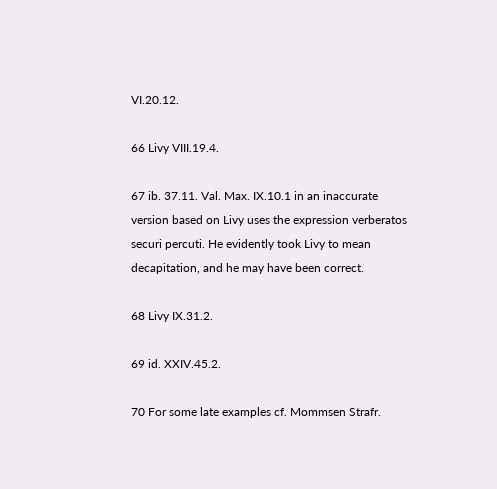VI.20.12.

66 Livy VIII.19.4.

67 ib. 37.11. Val. Max. IX.10.1 in an inaccurate version based on Livy uses the expression verberatos securi percuti. He evidently took Livy to mean decapitation, and he may have been correct.

68 Livy IX.31.2.

69 id. XXIV.45.2.

70 For some late examples cf. Mommsen Strafr.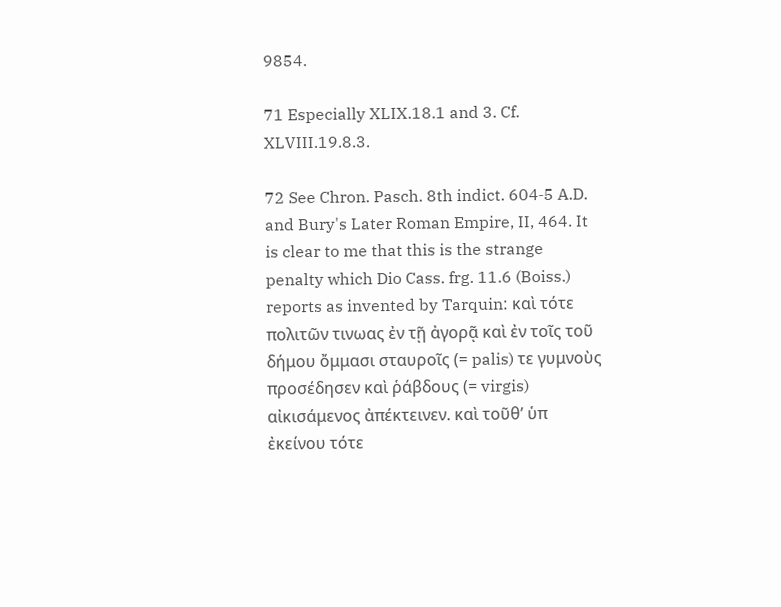9854.

71 Especially XLIX.18.1 and 3. Cf. XLVIII.19.8.3.

72 See Chron. Pasch. 8th indict. 604‑5 A.D. and Bury's Later Roman Empire, II, 464. It is clear to me that this is the strange penalty which Dio Cass. frg. 11.6 (Boiss.) reports as invented by Tarquin: καὶ τότε πολιτῶν τινωας ἐν τῇ ἀγορᾷ καὶ ἐν τοῖς τοῦ δήμου ὄμμασι σταυροῖς (= palis) τε γυμνοὺς προσέδησεν καὶ ῥάβδους (= virgis) αἰκισάμενος ἀπέκτεινεν. καὶ τοῦθ’ ὑπ ἐκείνου τότε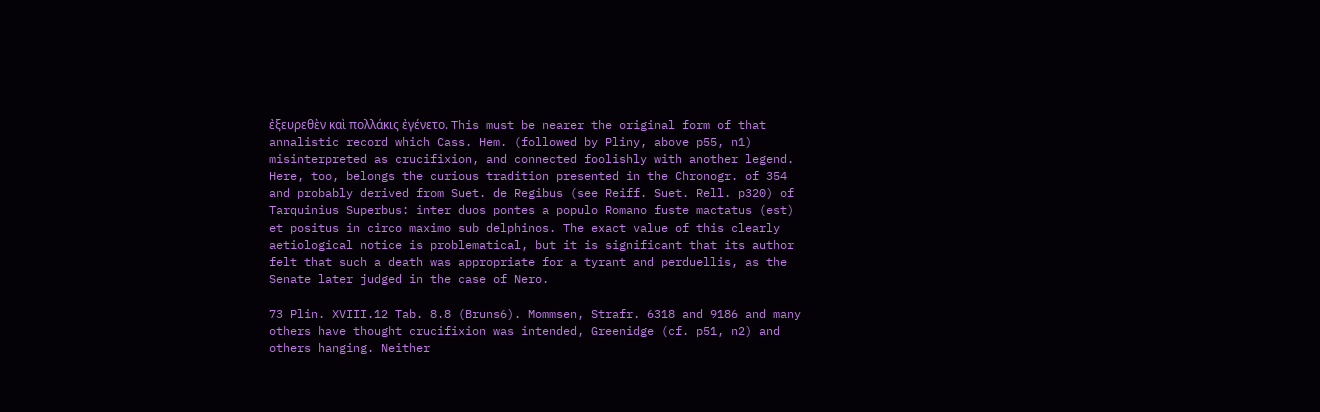ἐξευρεθὲν καὶ πολλάκις ἐγένετο. This must be nearer the original form of that annalistic record which Cass. Hem. (followed by Pliny, above p55, n1) misinterpreted as crucifixion, and connected foolishly with another legend. Here, too, belongs the curious tradition presented in the Chronogr. of 354 and probably derived from Suet. de Regibus (see Reiff. Suet. Rell. p320) of Tarquinius Superbus: inter duos pontes a populo Romano fuste mactatus (est) et positus in circo maximo sub delphinos. The exact value of this clearly aetiological notice is problematical, but it is significant that its author felt that such a death was appropriate for a tyrant and perduellis, as the Senate later judged in the case of Nero.

73 Plin. XVIII.12 Tab. 8.8 (Bruns6). Mommsen, Strafr. 6318 and 9186 and many others have thought crucifixion was intended, Greenidge (cf. p51, n2) and others hanging. Neither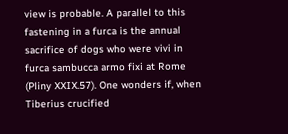view is probable. A parallel to this fastening in a furca is the annual sacrifice of dogs who were vivi in furca sambucca armo fixi at Rome (Pliny XXIX.57). One wonders if, when Tiberius crucified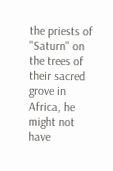the priests of "Saturn" on the trees of their sacred grove in Africa, he might not have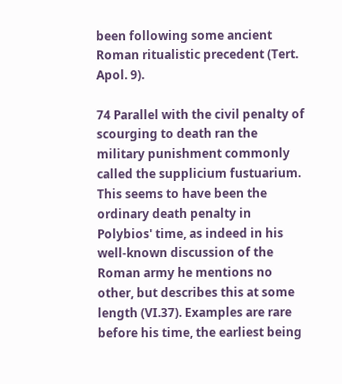been following some ancient Roman ritualistic precedent (Tert. Apol. 9).

74 Parallel with the civil penalty of scourging to death ran the military punishment commonly called the supplicium fustuarium. This seems to have been the ordinary death penalty in Polybios' time, as indeed in his well-known discussion of the Roman army he mentions no other, but describes this at some length (VI.37). Examples are rare before his time, the earliest being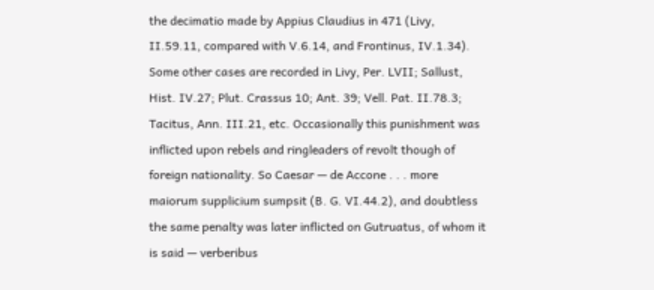the decimatio made by Appius Claudius in 471 (Livy, II.59.11, compared with V.6.14, and Frontinus, IV.1.34). Some other cases are recorded in Livy, Per. LVII; Sallust, Hist. IV.27; Plut. Crassus 10; Ant. 39; Vell. Pat. II.78.3; Tacitus, Ann. III.21, etc. Occasionally this punishment was inflicted upon rebels and ringleaders of revolt though of foreign nationality. So Caesar — de Accone . . . more maiorum supplicium sumpsit (B. G. VI.44.2), and doubtless the same penalty was later inflicted on Gutruatus, of whom it is said — verberibus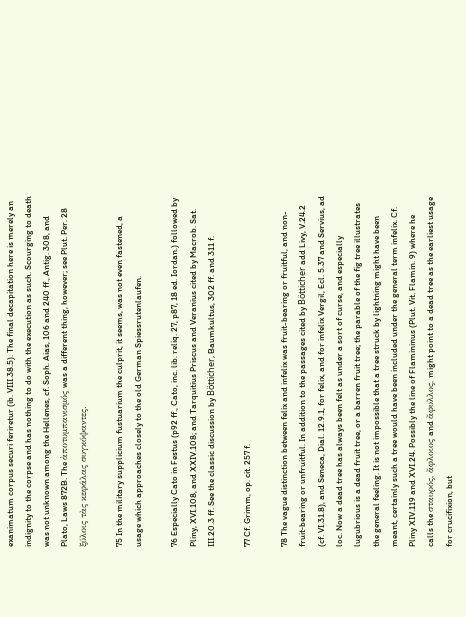exanimatum corpus securi feriretur (ib. VIII.38.5). The final decapitation here is merely an indignity to the corpse and has nothing to do with the execution as such. Scourging to death was not unknown among the Hellenes, cf. Soph. Aias, 106 and 240 ff., Antig. 308, and Plato, Laws 872B. The ἀποτυμπανισμός was a different thing, however; see Plut. Per. 28 ξύλοις τὰς κεφάλας συγκόψαντες.

75 In the military supplicium fustuarium the culprit, it seems, was not even fastened, a usage which approaches closely to the old German Spiessrutenlaufen.

76 Especially Cato in Festus (p92 ff., Cato, inc. lib. reliq. 27, p87, 18 ed. Iordan.) followed by Pliny, XVI.108, and XXIV.108; and Tarquitius Priscus and Veranius cited by Macrob. Sat. III.20.3 ff. See the classic discussion by Bötticher, Baumkultus, 302 ff. and 311 f.

77 Cf. Grimm, op. cit. 257 f.

78 The vague distinction between felix and infelix was fruit-bearing or fruitful, and non-fruit‑bearing or unfruitful. In addition to the passages cited by Bötticher add Livy, V.24.2 (cf. VI.31.8), and Seneca, Dial. 12.9.1, for felix, and for infelix Vergil, Ecl. 5.37 and Servius, ad loc. Now a dead tree has always been felt as under a sort of curse, and especially lugubrious is a dead fruit tree, or a barren fruit tree; the parable of the fig tree illustrates the general feeling. It is not impossible that a tree struck by lightning might have been meant, certainly such a tree would have been included under the general term infelix. Cf. Pliny XIV.119 and XVI.24. Possibly the line of Flamininus (Plut. Vit. Flamin. 9) where he calls the σταυρός, ἄφλοιος and ἄφυλλος, might point to a dead tree as the earliest usage for crucifixion, but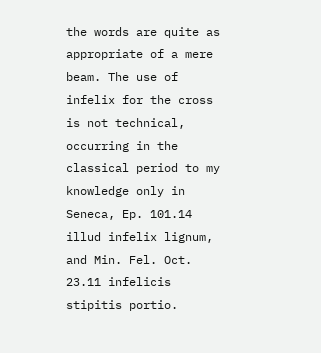the words are quite as appropriate of a mere beam. The use of infelix for the cross is not technical, occurring in the classical period to my knowledge only in Seneca, Ep. 101.14 illud infelix lignum, and Min. Fel. Oct. 23.11 infelicis stipitis portio.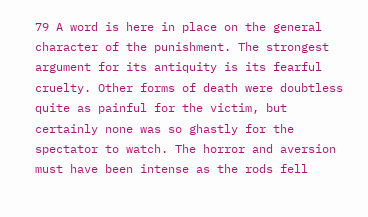79 A word is here in place on the general character of the punishment. The strongest argument for its antiquity is its fearful cruelty. Other forms of death were doubtless quite as painful for the victim, but certainly none was so ghastly for the spectator to watch. The horror and aversion must have been intense as the rods fell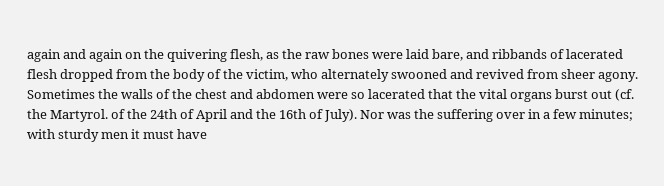again and again on the quivering flesh, as the raw bones were laid bare, and ribbands of lacerated flesh dropped from the body of the victim, who alternately swooned and revived from sheer agony. Sometimes the walls of the chest and abdomen were so lacerated that the vital organs burst out (cf. the Martyrol. of the 24th of April and the 16th of July). Nor was the suffering over in a few minutes; with sturdy men it must have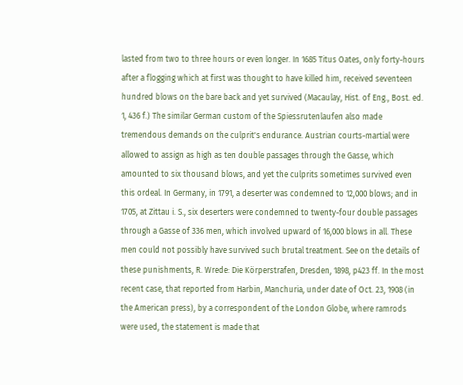lasted from two to three hours or even longer. In 1685 Titus Oates, only forty-hours after a flogging which at first was thought to have killed him, received seventeen hundred blows on the bare back and yet survived (Macaulay, Hist. of Eng., Bost. ed. 1, 436 f.) The similar German custom of the Spiessrutenlaufen also made tremendous demands on the culprit's endurance. Austrian courts-martial were allowed to assign as high as ten double passages through the Gasse, which amounted to six thousand blows, and yet the culprits sometimes survived even this ordeal. In Germany, in 1791, a deserter was condemned to 12,000 blows; and in 1705, at Zittau i. S., six deserters were condemned to twenty-four double passages through a Gasse of 336 men, which involved upward of 16,000 blows in all. These men could not possibly have survived such brutal treatment. See on the details of these punishments, R. Wrede: Die Körperstrafen, Dresden, 1898, p423 ff. In the most recent case, that reported from Harbin, Manchuria, under date of Oct. 23, 1908 (in the American press), by a correspondent of the London Globe, where ramrods were used, the statement is made that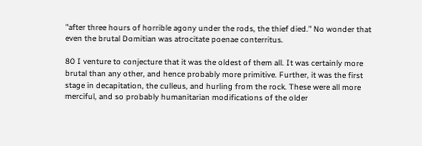"after three hours of horrible agony under the rods, the thief died." No wonder that even the brutal Domitian was atrocitate poenae conterritus.

80 I venture to conjecture that it was the oldest of them all. It was certainly more brutal than any other, and hence probably more primitive. Further, it was the first stage in decapitation, the culleus, and hurling from the rock. These were all more merciful, and so probably humanitarian modifications of the older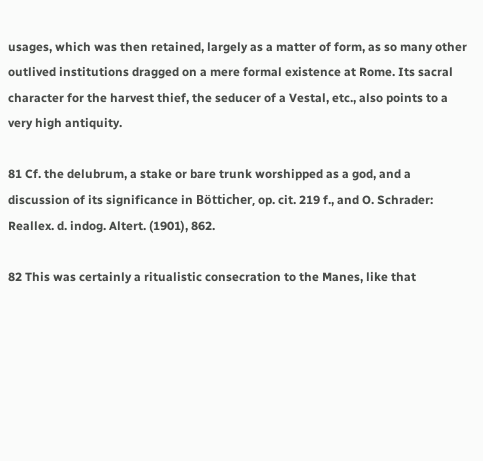usages, which was then retained, largely as a matter of form, as so many other outlived institutions dragged on a mere formal existence at Rome. Its sacral character for the harvest thief, the seducer of a Vestal, etc., also points to a very high antiquity.

81 Cf. the delubrum, a stake or bare trunk worshipped as a god, and a discussion of its significance in Bötticher, op. cit. 219 f., and O. Schrader: Reallex. d. indog. Altert. (1901), 862.

82 This was certainly a ritualistic consecration to the Manes, like that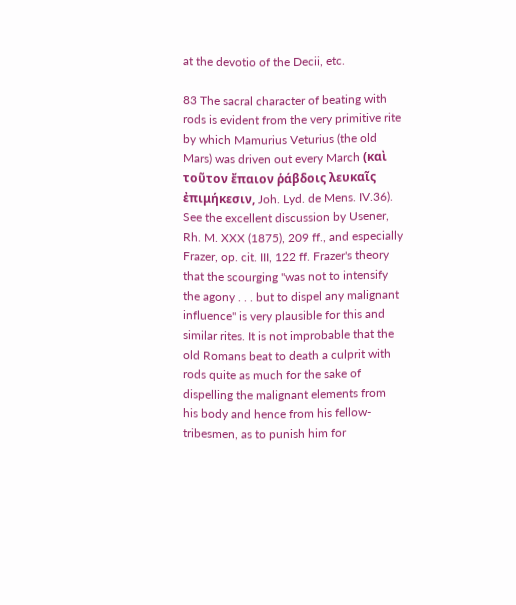at the devotio of the Decii, etc.

83 The sacral character of beating with rods is evident from the very primitive rite by which Mamurius Veturius (the old Mars) was driven out every March (καὶ τοῦτον ἔπαιον ῥάβδοις λευκαῖς ἐπιμήκεσιν, Joh. Lyd. de Mens. IV.36). See the excellent discussion by Usener, Rh. M. XXX (1875), 209 ff., and especially Frazer, op. cit. III, 122 ff. Frazer's theory that the scourging "was not to intensify the agony . . . but to dispel any malignant influence" is very plausible for this and similar rites. It is not improbable that the old Romans beat to death a culprit with rods quite as much for the sake of dispelling the malignant elements from his body and hence from his fellow-tribesmen, as to punish him for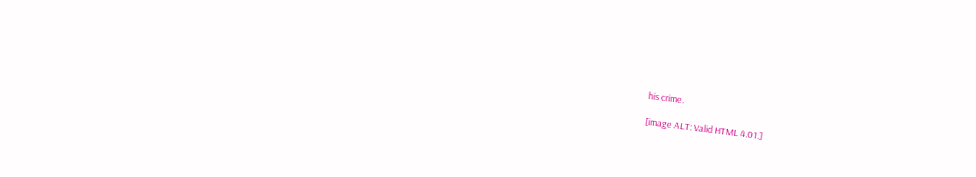his crime.

[image ALT: Valid HTML 4.01.]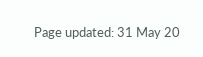Page updated: 31 May 20